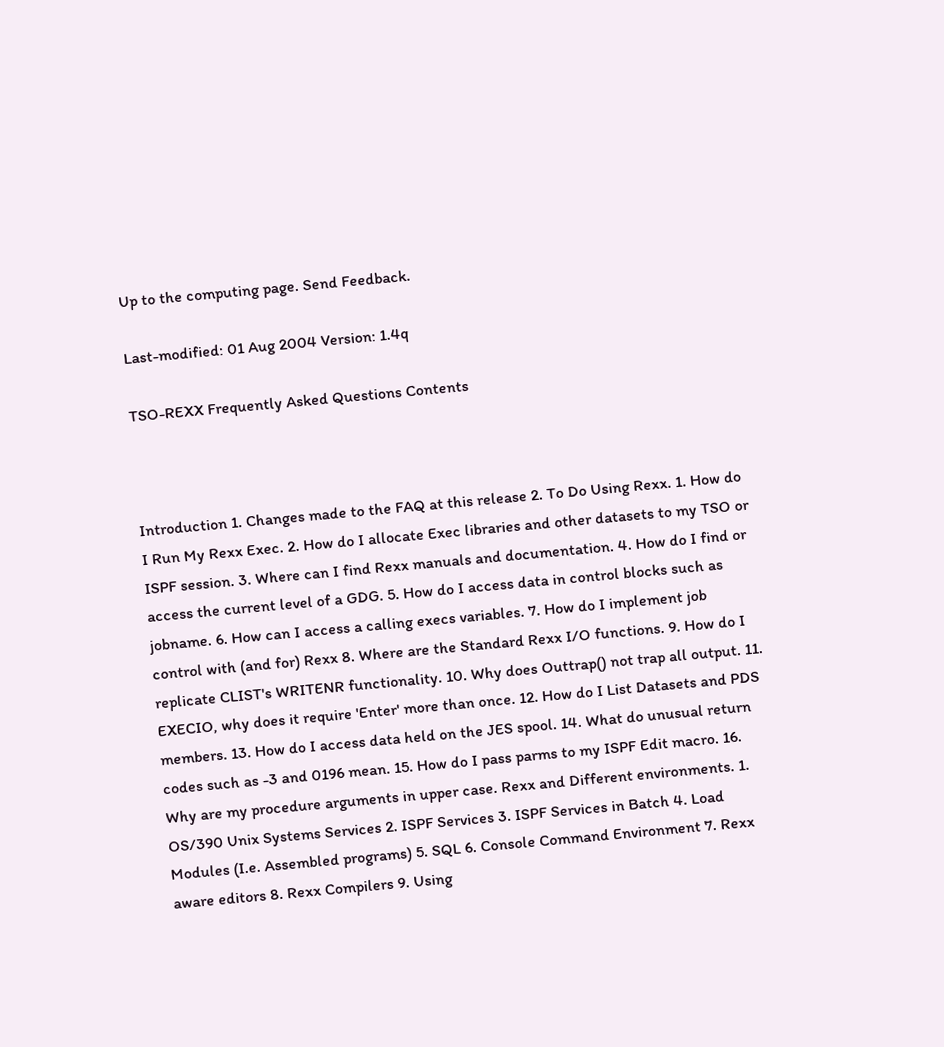Up to the computing page. Send Feedback.

Last-modified: 01 Aug 2004 Version: 1.4q

TSO-REXX Frequently Asked Questions Contents



Introduction 1. Changes made to the FAQ at this release 2. To Do Using Rexx. 1. How do I Run My Rexx Exec. 2. How do I allocate Exec libraries and other datasets to my TSO or ISPF session. 3. Where can I find Rexx manuals and documentation. 4. How do I find or access the current level of a GDG. 5. How do I access data in control blocks such as jobname. 6. How can I access a calling execs variables. 7. How do I implement job control with (and for) Rexx 8. Where are the Standard Rexx I/O functions. 9. How do I replicate CLIST's WRITENR functionality. 10. Why does Outtrap() not trap all output. 11. EXECIO, why does it require 'Enter' more than once. 12. How do I List Datasets and PDS members. 13. How do I access data held on the JES spool. 14. What do unusual return codes such as -3 and 0196 mean. 15. How do I pass parms to my ISPF Edit macro. 16. Why are my procedure arguments in upper case. Rexx and Different environments. 1. OS/390 Unix Systems Services 2. ISPF Services 3. ISPF Services in Batch 4. Load Modules (I.e. Assembled programs) 5. SQL 6. Console Command Environment 7. Rexx aware editors 8. Rexx Compilers 9. Using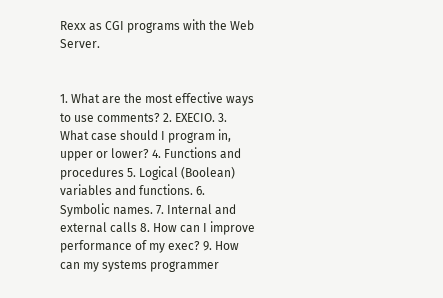Rexx as CGI programs with the Web Server.


1. What are the most effective ways to use comments? 2. EXECIO. 3. What case should I program in, upper or lower? 4. Functions and procedures 5. Logical (Boolean) variables and functions. 6. Symbolic names. 7. Internal and external calls 8. How can I improve performance of my exec? 9. How can my systems programmer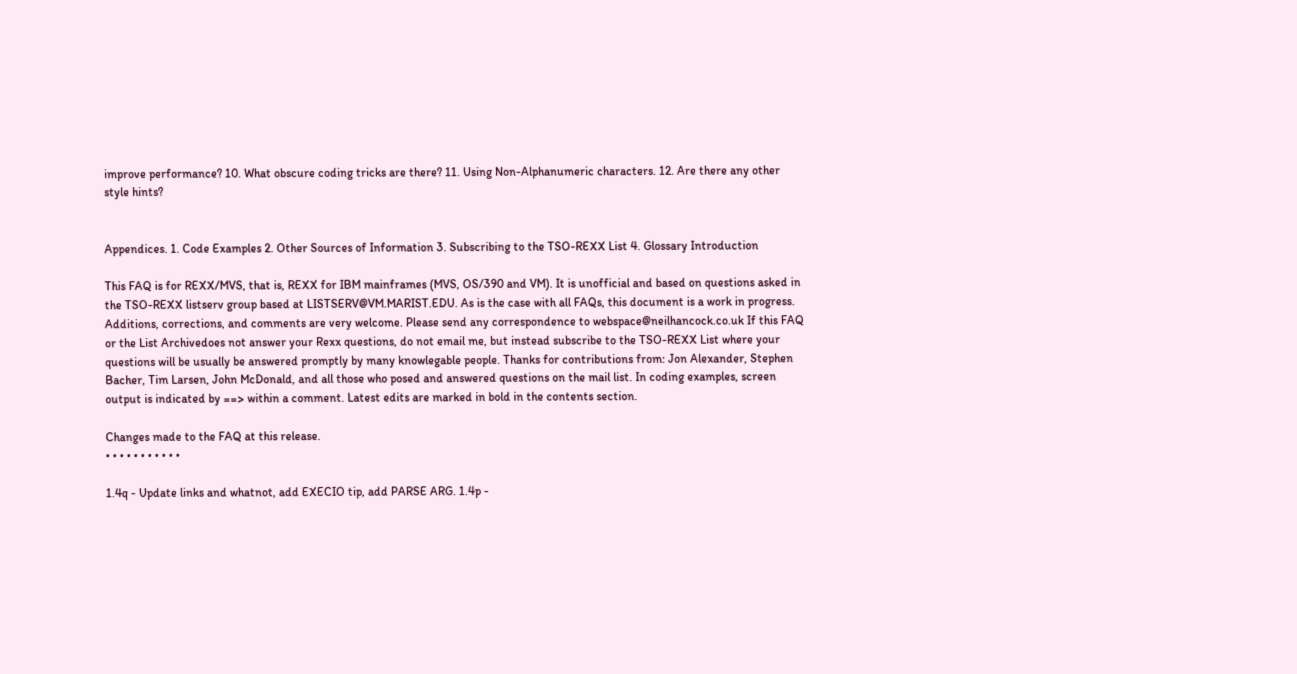improve performance? 10. What obscure coding tricks are there? 11. Using Non-Alphanumeric characters. 12. Are there any other style hints?


Appendices. 1. Code Examples 2. Other Sources of Information 3. Subscribing to the TSO-REXX List 4. Glossary Introduction

This FAQ is for REXX/MVS, that is, REXX for IBM mainframes (MVS, OS/390 and VM). It is unofficial and based on questions asked in the TSO-REXX listserv group based at LISTSERV@VM.MARIST.EDU. As is the case with all FAQs, this document is a work in progress. Additions, corrections, and comments are very welcome. Please send any correspondence to webspace@neilhancock.co.uk If this FAQ or the List Archivedoes not answer your Rexx questions, do not email me, but instead subscribe to the TSO-REXX List where your questions will be usually be answered promptly by many knowlegable people. Thanks for contributions from: Jon Alexander, Stephen Bacher, Tim Larsen, John McDonald, and all those who posed and answered questions on the mail list. In coding examples, screen output is indicated by ==> within a comment. Latest edits are marked in bold in the contents section.

Changes made to the FAQ at this release.
• • • • • • • • • • •

1.4q - Update links and whatnot, add EXECIO tip, add PARSE ARG. 1.4p -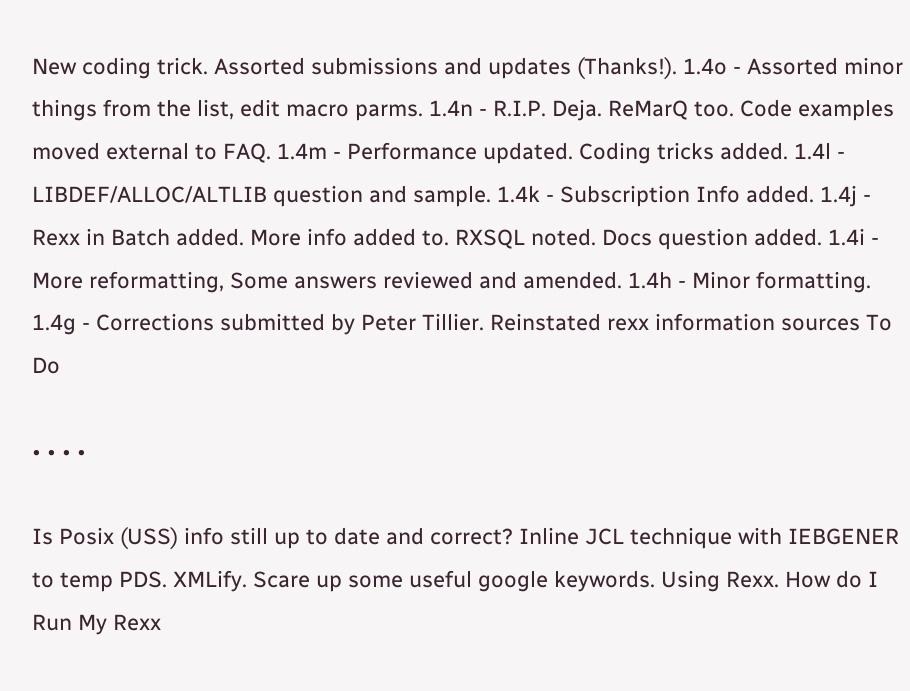New coding trick. Assorted submissions and updates (Thanks!). 1.4o - Assorted minor things from the list, edit macro parms. 1.4n - R.I.P. Deja. ReMarQ too. Code examples moved external to FAQ. 1.4m - Performance updated. Coding tricks added. 1.4l - LIBDEF/ALLOC/ALTLIB question and sample. 1.4k - Subscription Info added. 1.4j - Rexx in Batch added. More info added to. RXSQL noted. Docs question added. 1.4i - More reformatting, Some answers reviewed and amended. 1.4h - Minor formatting. 1.4g - Corrections submitted by Peter Tillier. Reinstated rexx information sources To Do

• • • •

Is Posix (USS) info still up to date and correct? Inline JCL technique with IEBGENER to temp PDS. XMLify. Scare up some useful google keywords. Using Rexx. How do I Run My Rexx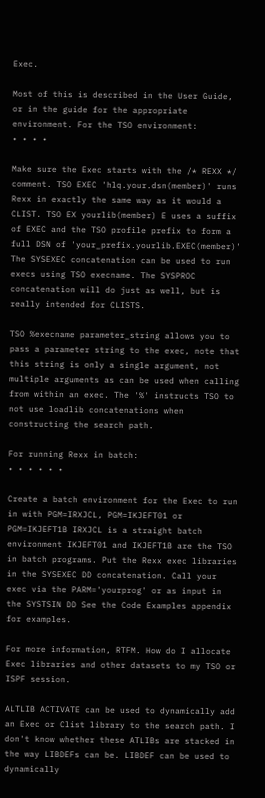Exec.

Most of this is described in the User Guide, or in the guide for the appropriate environment. For the TSO environment:
• • • •

Make sure the Exec starts with the /* REXX */ comment. TSO EXEC 'hlq.your.dsn(member)' runs Rexx in exactly the same way as it would a CLIST. TSO EX yourlib(member) E uses a suffix of EXEC and the TSO profile prefix to form a full DSN of 'your_prefix.yourlib.EXEC(member)' The SYSEXEC concatenation can be used to run execs using TSO execname. The SYSPROC concatenation will do just as well, but is really intended for CLISTS.

TSO %execname parameter_string allows you to pass a parameter string to the exec, note that this string is only a single argument, not multiple arguments as can be used when calling from within an exec. The '%' instructs TSO to not use loadlib concatenations when constructing the search path.

For running Rexx in batch:
• • • • • •

Create a batch environment for the Exec to run in with PGM=IRXJCL, PGM=IKJEFT01 or PGM=IKJEFT1B IRXJCL is a straight batch environment IKJEFT01 and IKJEFT1B are the TSO in batch programs. Put the Rexx exec libraries in the SYSEXEC DD concatenation. Call your exec via the PARM='yourprog' or as input in the SYSTSIN DD See the Code Examples appendix for examples.

For more information, RTFM. How do I allocate Exec libraries and other datasets to my TSO or ISPF session.

ALTLIB ACTIVATE can be used to dynamically add an Exec or Clist library to the search path. I don't know whether these ATLIBs are stacked in the way LIBDEFs can be. LIBDEF can be used to dynamically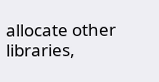allocate other libraries,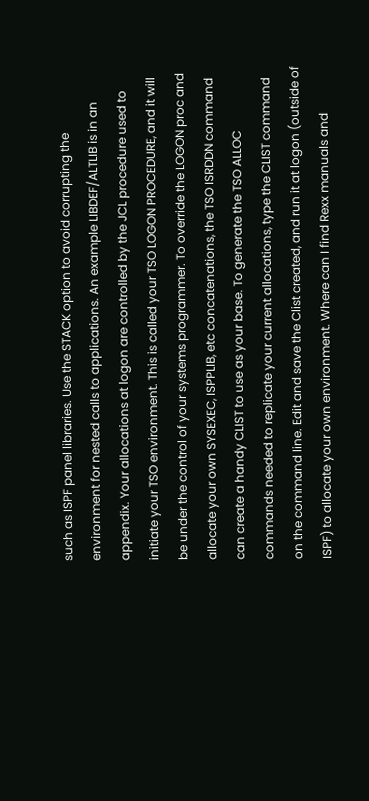such as ISPF panel libraries. Use the STACK option to avoid corrupting the environment for nested calls to applications. An example LIBDEF/ALTLIB is in an appendix. Your allocations at logon are controlled by the JCL procedure used to initiate your TSO environment. This is called your TSO LOGON PROCEDURE, and it will be under the control of your systems programmer. To override the LOGON proc and allocate your own SYSEXEC, ISPPLIB, etc concatenations, the TSO ISRDDN command can create a handy CLIST to use as your base. To generate the TSO ALLOC commands needed to replicate your current allocations, type the CLIST command on the command line. Edit and save the Clist created, and run it at logon (outside of ISPF) to allocate your own environment. Where can I find Rexx manuals and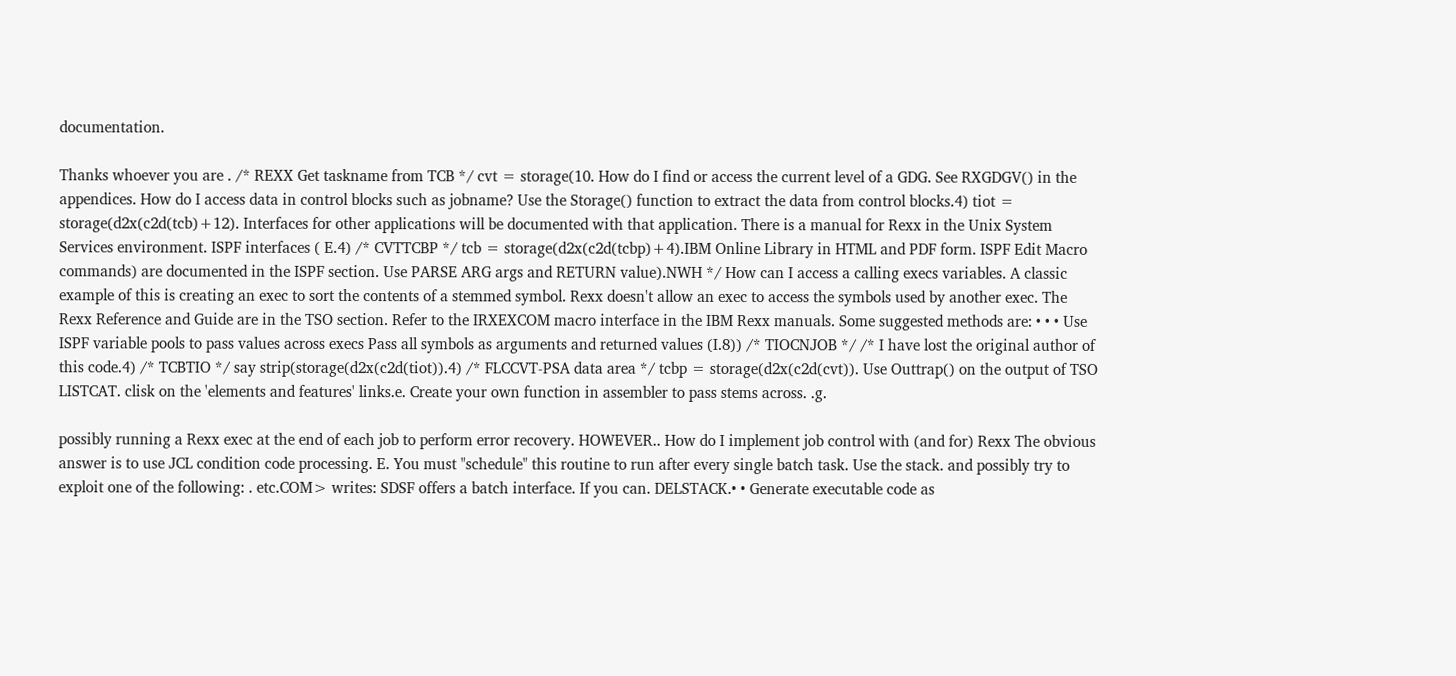documentation.

Thanks whoever you are . /* REXX Get taskname from TCB */ cvt = storage(10. How do I find or access the current level of a GDG. See RXGDGV() in the appendices. How do I access data in control blocks such as jobname? Use the Storage() function to extract the data from control blocks.4) tiot = storage(d2x(c2d(tcb)+12). Interfaces for other applications will be documented with that application. There is a manual for Rexx in the Unix System Services environment. ISPF interfaces ( E.4) /* CVTTCBP */ tcb = storage(d2x(c2d(tcbp)+4).IBM Online Library in HTML and PDF form. ISPF Edit Macro commands) are documented in the ISPF section. Use PARSE ARG args and RETURN value).NWH */ How can I access a calling execs variables. A classic example of this is creating an exec to sort the contents of a stemmed symbol. Rexx doesn't allow an exec to access the symbols used by another exec. The Rexx Reference and Guide are in the TSO section. Refer to the IRXEXCOM macro interface in the IBM Rexx manuals. Some suggested methods are: • • • Use ISPF variable pools to pass values across execs Pass all symbols as arguments and returned values (I.8)) /* TIOCNJOB */ /* I have lost the original author of this code.4) /* TCBTIO */ say strip(storage(d2x(c2d(tiot)).4) /* FLCCVT-PSA data area */ tcbp = storage(d2x(c2d(cvt)). Use Outtrap() on the output of TSO LISTCAT. clisk on the 'elements and features' links.e. Create your own function in assembler to pass stems across. .g.

possibly running a Rexx exec at the end of each job to perform error recovery. HOWEVER.. How do I implement job control with (and for) Rexx The obvious answer is to use JCL condition code processing. E. You must "schedule" this routine to run after every single batch task. Use the stack. and possibly try to exploit one of the following: . etc.COM> writes: SDSF offers a batch interface. If you can. DELSTACK.• • Generate executable code as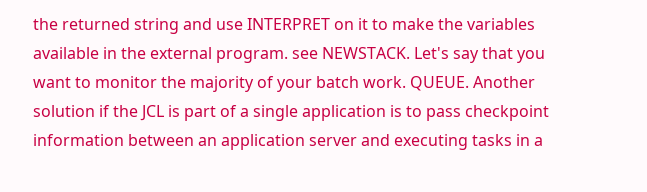the returned string and use INTERPRET on it to make the variables available in the external program. see NEWSTACK. Let's say that you want to monitor the majority of your batch work. QUEUE. Another solution if the JCL is part of a single application is to pass checkpoint information between an application server and executing tasks in a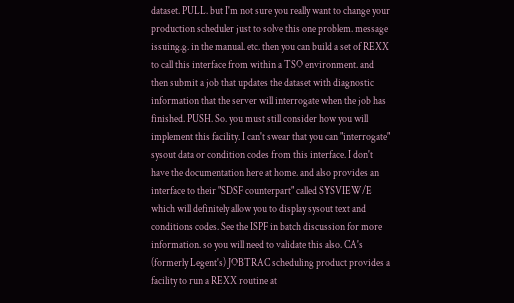dataset. PULL. but I'm not sure you really want to change your production scheduler just to solve this one problem. message issuing.g. in the manual. etc. then you can build a set of REXX to call this interface from within a TSO environment. and then submit a job that updates the dataset with diagnostic information that the server will interrogate when the job has finished. PUSH. So. you must still consider how you will implement this facility. I can't swear that you can "interrogate" sysout data or condition codes from this interface. I don't have the documentation here at home. and also provides an interface to their "SDSF counterpart" called SYSVIEW/E which will definitely allow you to display sysout text and conditions codes. See the ISPF in batch discussion for more information. so you will need to validate this also. CA's (formerly Legent's) JOBTRAC scheduling product provides a facility to run a REXX routine at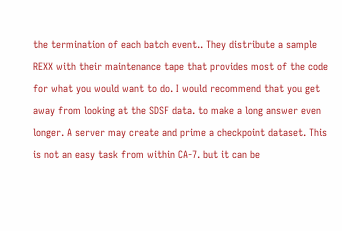the termination of each batch event.. They distribute a sample REXX with their maintenance tape that provides most of the code for what you would want to do. I would recommend that you get away from looking at the SDSF data. to make a long answer even longer. A server may create and prime a checkpoint dataset. This is not an easy task from within CA-7. but it can be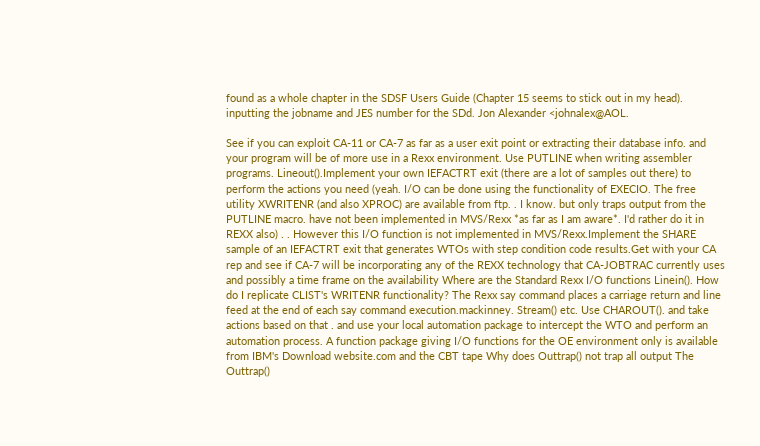found as a whole chapter in the SDSF Users Guide (Chapter 15 seems to stick out in my head). inputting the jobname and JES number for the SDd. Jon Alexander <johnalex@AOL.

See if you can exploit CA-11 or CA-7 as far as a user exit point or extracting their database info. and your program will be of more use in a Rexx environment. Use PUTLINE when writing assembler programs. Lineout().Implement your own IEFACTRT exit (there are a lot of samples out there) to perform the actions you need (yeah. I/O can be done using the functionality of EXECIO. The free utility XWRITENR (and also XPROC) are available from ftp. . I know. but only traps output from the PUTLINE macro. have not been implemented in MVS/Rexx *as far as I am aware*. I'd rather do it in REXX also) . . However this I/O function is not implemented in MVS/Rexx.Implement the SHARE sample of an IEFACTRT exit that generates WTOs with step condition code results.Get with your CA rep and see if CA-7 will be incorporating any of the REXX technology that CA-JOBTRAC currently uses and possibly a time frame on the availability Where are the Standard Rexx I/O functions Linein(). How do I replicate CLIST's WRITENR functionality? The Rexx say command places a carriage return and line feed at the end of each say command execution.mackinney. Stream() etc. Use CHAROUT(). and take actions based on that . and use your local automation package to intercept the WTO and perform an automation process. A function package giving I/O functions for the OE environment only is available from IBM's Download website.com and the CBT tape Why does Outtrap() not trap all output The Outtrap()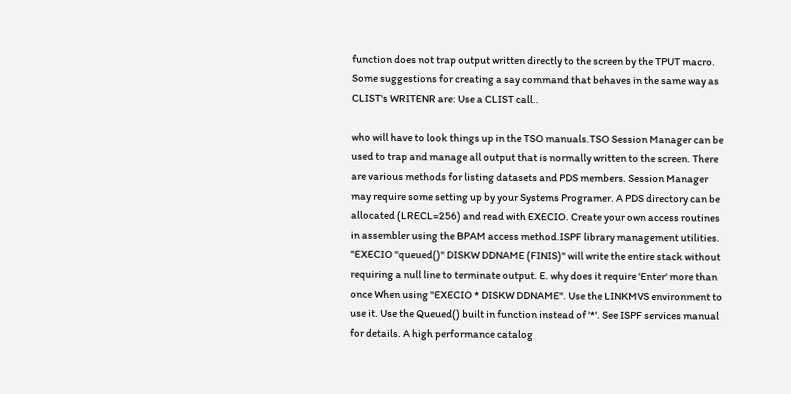function does not trap output written directly to the screen by the TPUT macro. Some suggestions for creating a say command that behaves in the same way as CLIST's WRITENR are: Use a CLIST call..

who will have to look things up in the TSO manuals.TSO Session Manager can be used to trap and manage all output that is normally written to the screen. There are various methods for listing datasets and PDS members. Session Manager may require some setting up by your Systems Programer. A PDS directory can be allocated (LRECL=256) and read with EXECIO. Create your own access routines in assembler using the BPAM access method.ISPF library management utilities. "EXECIO "queued()" DISKW DDNAME (FINIS)" will write the entire stack without requiring a null line to terminate output. E. why does it require 'Enter' more than once When using "EXECIO * DISKW DDNAME". Use the LINKMVS environment to use it. Use the Queued() built in function instead of '*'. See ISPF services manual for details. A high performance catalog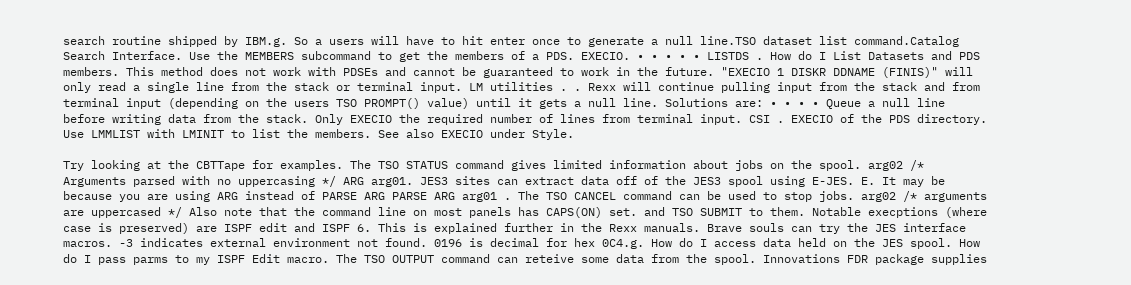search routine shipped by IBM.g. So a users will have to hit enter once to generate a null line.TSO dataset list command.Catalog Search Interface. Use the MEMBERS subcommand to get the members of a PDS. EXECIO. • • • • • LISTDS . How do I List Datasets and PDS members. This method does not work with PDSEs and cannot be guaranteed to work in the future. "EXECIO 1 DISKR DDNAME (FINIS)" will only read a single line from the stack or terminal input. LM utilities . . Rexx will continue pulling input from the stack and from terminal input (depending on the users TSO PROMPT() value) until it gets a null line. Solutions are: • • • • Queue a null line before writing data from the stack. Only EXECIO the required number of lines from terminal input. CSI . EXECIO of the PDS directory. Use LMMLIST with LMINIT to list the members. See also EXECIO under Style.

Try looking at the CBTTape for examples. The TSO STATUS command gives limited information about jobs on the spool. arg02 /* Arguments parsed with no uppercasing */ ARG arg01. JES3 sites can extract data off of the JES3 spool using E-JES. E. It may be because you are using ARG instead of PARSE ARG PARSE ARG arg01 . The TSO CANCEL command can be used to stop jobs. arg02 /* arguments are uppercased */ Also note that the command line on most panels has CAPS(ON) set. and TSO SUBMIT to them. Notable execptions (where case is preserved) are ISPF edit and ISPF 6. This is explained further in the Rexx manuals. Brave souls can try the JES interface macros. -3 indicates external environment not found. 0196 is decimal for hex 0C4.g. How do I access data held on the JES spool. How do I pass parms to my ISPF Edit macro. The TSO OUTPUT command can reteive some data from the spool. Innovations FDR package supplies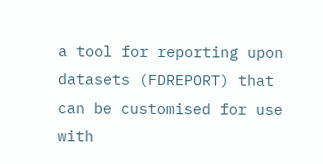a tool for reporting upon datasets (FDREPORT) that can be customised for use with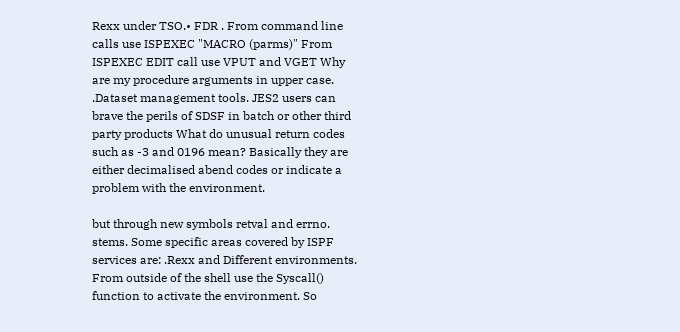Rexx under TSO.• FDR . From command line calls use ISPEXEC "MACRO (parms)" From ISPEXEC EDIT call use VPUT and VGET Why are my procedure arguments in upper case. .Dataset management tools. JES2 users can brave the perils of SDSF in batch or other third party products What do unusual return codes such as -3 and 0196 mean? Basically they are either decimalised abend codes or indicate a problem with the environment.

but through new symbols retval and errno. stems. Some specific areas covered by ISPF services are: .Rexx and Different environments. From outside of the shell use the Syscall() function to activate the environment. So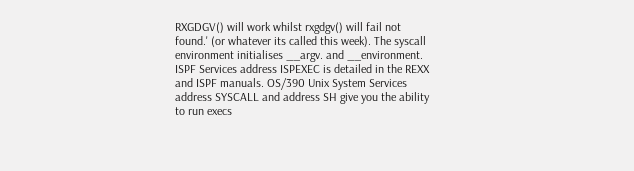RXGDGV() will work whilst rxgdgv() will fail not found.' (or whatever its called this week). The syscall environment initialises __argv. and __environment. ISPF Services address ISPEXEC is detailed in the REXX and ISPF manuals. OS/390 Unix System Services address SYSCALL and address SH give you the ability to run execs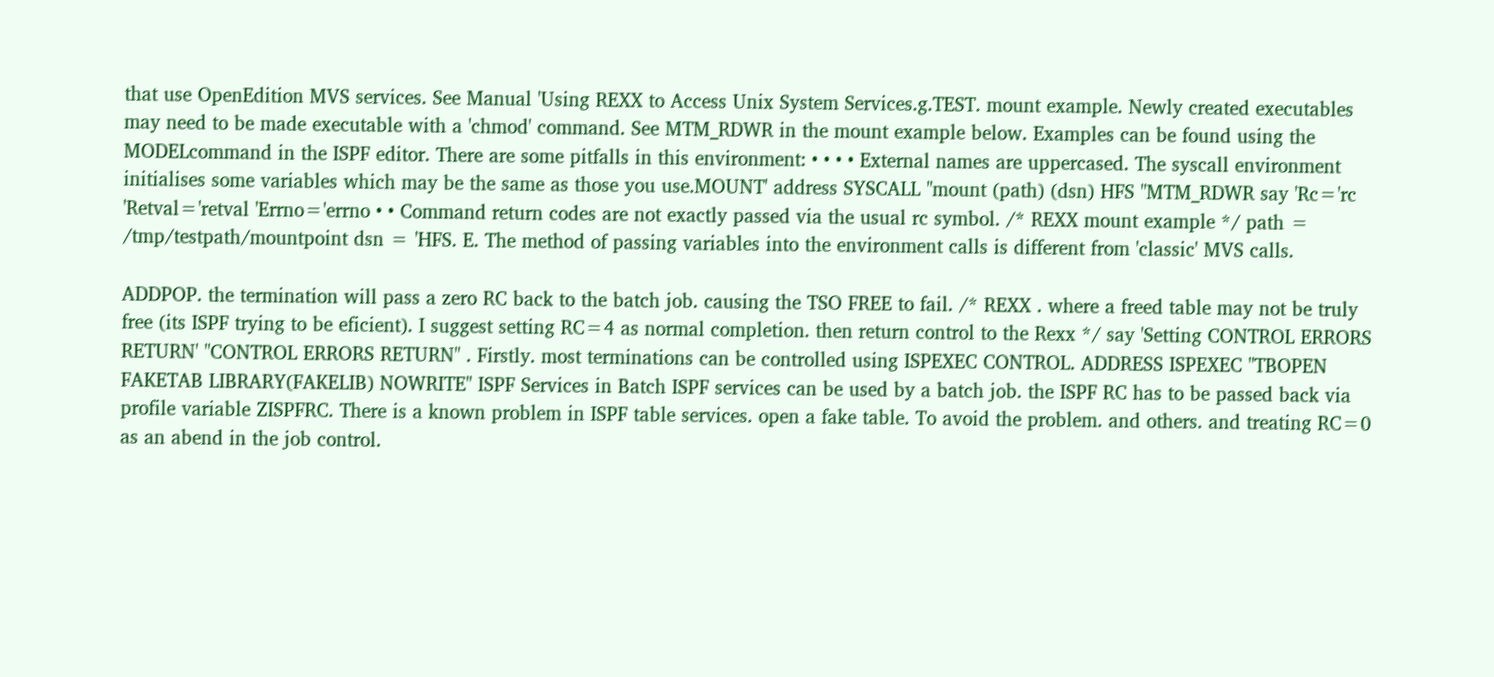that use OpenEdition MVS services. See Manual 'Using REXX to Access Unix System Services.g.TEST. mount example. Newly created executables may need to be made executable with a 'chmod' command. See MTM_RDWR in the mount example below. Examples can be found using the MODELcommand in the ISPF editor. There are some pitfalls in this environment: • • • • External names are uppercased. The syscall environment initialises some variables which may be the same as those you use.MOUNT' address SYSCALL "mount (path) (dsn) HFS "MTM_RDWR say 'Rc='rc 'Retval='retval 'Errno='errno • • Command return codes are not exactly passed via the usual rc symbol. /* REXX mount example */ path = /tmp/testpath/mountpoint dsn = 'HFS. E. The method of passing variables into the environment calls is different from 'classic' MVS calls.

ADDPOP. the termination will pass a zero RC back to the batch job. causing the TSO FREE to fail. /* REXX . where a freed table may not be truly free (its ISPF trying to be eficient). I suggest setting RC=4 as normal completion. then return control to the Rexx */ say 'Setting CONTROL ERRORS RETURN' "CONTROL ERRORS RETURN" . Firstly. most terminations can be controlled using ISPEXEC CONTROL. ADDRESS ISPEXEC "TBOPEN FAKETAB LIBRARY(FAKELIB) NOWRITE" ISPF Services in Batch ISPF services can be used by a batch job. the ISPF RC has to be passed back via profile variable ZISPFRC. There is a known problem in ISPF table services. open a fake table. To avoid the problem. and others. and treating RC=0 as an abend in the job control.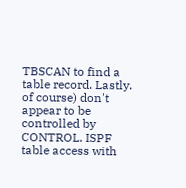TBSCAN to find a table record. Lastly. of course) don't appear to be controlled by CONTROL. ISPF table access with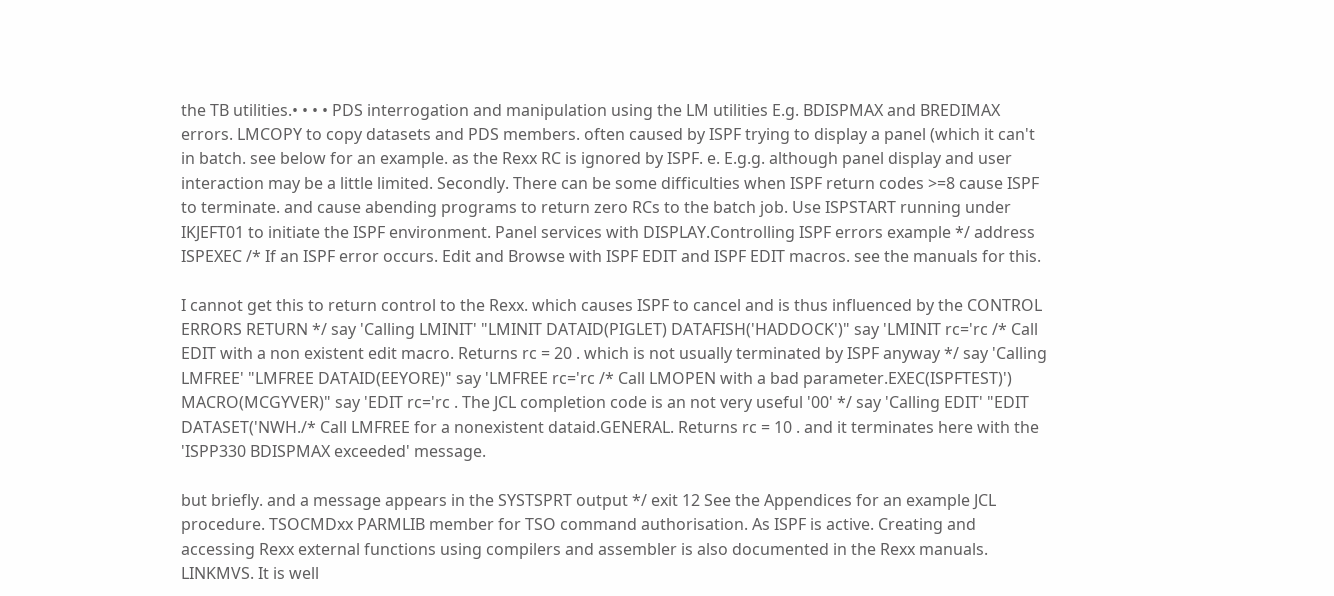the TB utilities.• • • • PDS interrogation and manipulation using the LM utilities E.g. BDISPMAX and BREDIMAX errors. LMCOPY to copy datasets and PDS members. often caused by ISPF trying to display a panel (which it can't in batch. see below for an example. as the Rexx RC is ignored by ISPF. e. E.g.g. although panel display and user interaction may be a little limited. Secondly. There can be some difficulties when ISPF return codes >=8 cause ISPF to terminate. and cause abending programs to return zero RCs to the batch job. Use ISPSTART running under IKJEFT01 to initiate the ISPF environment. Panel services with DISPLAY.Controlling ISPF errors example */ address ISPEXEC /* If an ISPF error occurs. Edit and Browse with ISPF EDIT and ISPF EDIT macros. see the manuals for this.

I cannot get this to return control to the Rexx. which causes ISPF to cancel and is thus influenced by the CONTROL ERRORS RETURN */ say 'Calling LMINIT' "LMINIT DATAID(PIGLET) DATAFISH('HADDOCK')" say 'LMINIT rc='rc /* Call EDIT with a non existent edit macro. Returns rc = 20 . which is not usually terminated by ISPF anyway */ say 'Calling LMFREE' "LMFREE DATAID(EEYORE)" say 'LMFREE rc='rc /* Call LMOPEN with a bad parameter.EXEC(ISPFTEST)') MACRO(MCGYVER)" say 'EDIT rc='rc . The JCL completion code is an not very useful '00' */ say 'Calling EDIT' "EDIT DATASET('NWH./* Call LMFREE for a nonexistent dataid.GENERAL. Returns rc = 10 . and it terminates here with the 'ISPP330 BDISPMAX exceeded' message.

but briefly. and a message appears in the SYSTSPRT output */ exit 12 See the Appendices for an example JCL procedure. TSOCMDxx PARMLIB member for TSO command authorisation. As ISPF is active. Creating and accessing Rexx external functions using compilers and assembler is also documented in the Rexx manuals. LINKMVS. It is well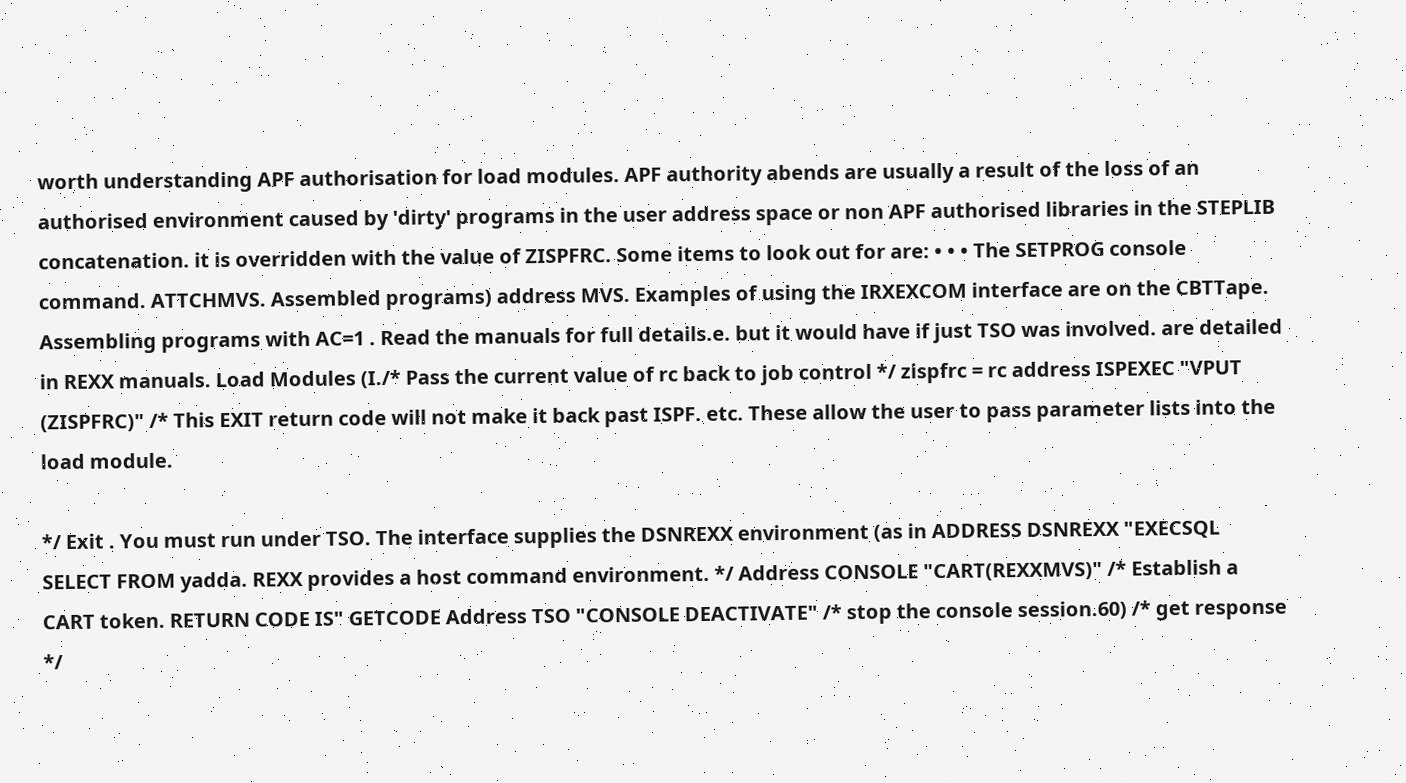worth understanding APF authorisation for load modules. APF authority abends are usually a result of the loss of an authorised environment caused by 'dirty' programs in the user address space or non APF authorised libraries in the STEPLIB concatenation. it is overridden with the value of ZISPFRC. Some items to look out for are: • • • The SETPROG console command. ATTCHMVS. Assembled programs) address MVS. Examples of using the IRXEXCOM interface are on the CBTTape. Assembling programs with AC=1 . Read the manuals for full details.e. but it would have if just TSO was involved. are detailed in REXX manuals. Load Modules (I./* Pass the current value of rc back to job control */ zispfrc = rc address ISPEXEC "VPUT (ZISPFRC)" /* This EXIT return code will not make it back past ISPF. etc. These allow the user to pass parameter lists into the load module.

*/ Exit . You must run under TSO. The interface supplies the DSNREXX environment (as in ADDRESS DSNREXX "EXECSQL SELECT FROM yadda. REXX provides a host command environment. */ Address CONSOLE "CART(REXXMVS)" /* Establish a CART token. RETURN CODE IS" GETCODE Address TSO "CONSOLE DEACTIVATE" /* stop the console session.60) /* get response */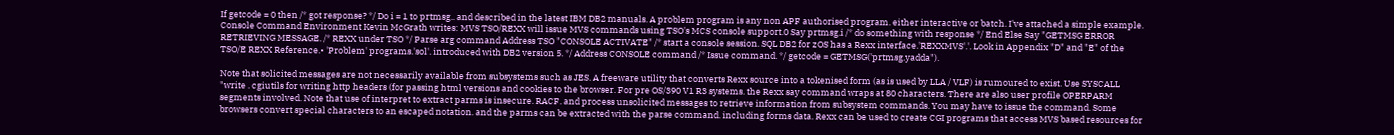If getcode = 0 then /* got response? */ Do i = 1 to prtmsg.. and described in the latest IBM DB2 manuals. A problem program is any non APF authorised program. either interactive or batch. I've attached a simple example. Console Command Environment Kevin McGrath writes: MVS TSO/REXX will issue MVS commands using TSO's MCS console support.0 Say prtmsg.i /* do something with response */ End Else Say "GETMSG ERROR RETRIEVING MESSAGE. /* REXX under TSO */ Parse arg command Address TSO "CONSOLE ACTIVATE" /* start a console session. SQL DB2 for zOS has a Rexx interface.'REXXMVS'.'. Look in Appendix "D" and "E" of the TSO/E REXX Reference.• 'Problem' programs.'sol'. introduced with DB2 version 5. */ Address CONSOLE command /* Issue command. */ getcode = GETMSG('prtmsg.yadda").

Note that solicited messages are not necessarily available from subsystems such as JES. A freeware utility that converts Rexx source into a tokenised form (as is used by LLA / VLF) is rumoured to exist. Use SYSCALL "write . cgiutils for writing http headers (for passing html versions and cookies to the browser. For pre OS/390 V1 R3 systems. the Rexx say command wraps at 80 characters. There are also user profile OPERPARM segments involved. Note that use of interpret to extract parms is insecure. RACF. and process unsolicited messages to retrieve information from subsystem commands. You may have to issue the command. Some browsers convert special characters to an escaped notation. and the parms can be extracted with the parse command. including forms data. Rexx can be used to create CGI programs that access MVS based resources for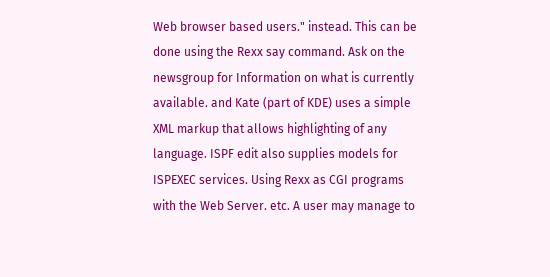Web browser based users." instead. This can be done using the Rexx say command. Ask on the newsgroup for Information on what is currently available. and Kate (part of KDE) uses a simple XML markup that allows highlighting of any language. ISPF edit also supplies models for ISPEXEC services. Using Rexx as CGI programs with the Web Server. etc. A user may manage to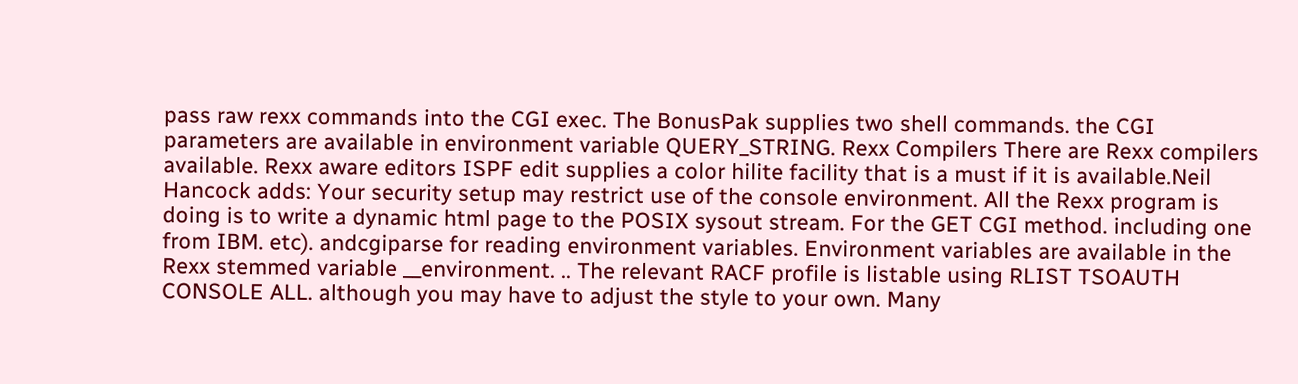pass raw rexx commands into the CGI exec. The BonusPak supplies two shell commands. the CGI parameters are available in environment variable QUERY_STRING. Rexx Compilers There are Rexx compilers available. Rexx aware editors ISPF edit supplies a color hilite facility that is a must if it is available.Neil Hancock adds: Your security setup may restrict use of the console environment. All the Rexx program is doing is to write a dynamic html page to the POSIX sysout stream. For the GET CGI method. including one from IBM. etc). andcgiparse for reading environment variables. Environment variables are available in the Rexx stemmed variable __environment. .. The relevant RACF profile is listable using RLIST TSOAUTH CONSOLE ALL. although you may have to adjust the style to your own. Many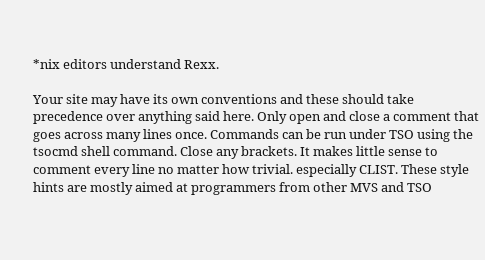*nix editors understand Rexx.

Your site may have its own conventions and these should take precedence over anything said here. Only open and close a comment that goes across many lines once. Commands can be run under TSO using the tsocmd shell command. Close any brackets. It makes little sense to comment every line no matter how trivial. especially CLIST. These style hints are mostly aimed at programmers from other MVS and TSO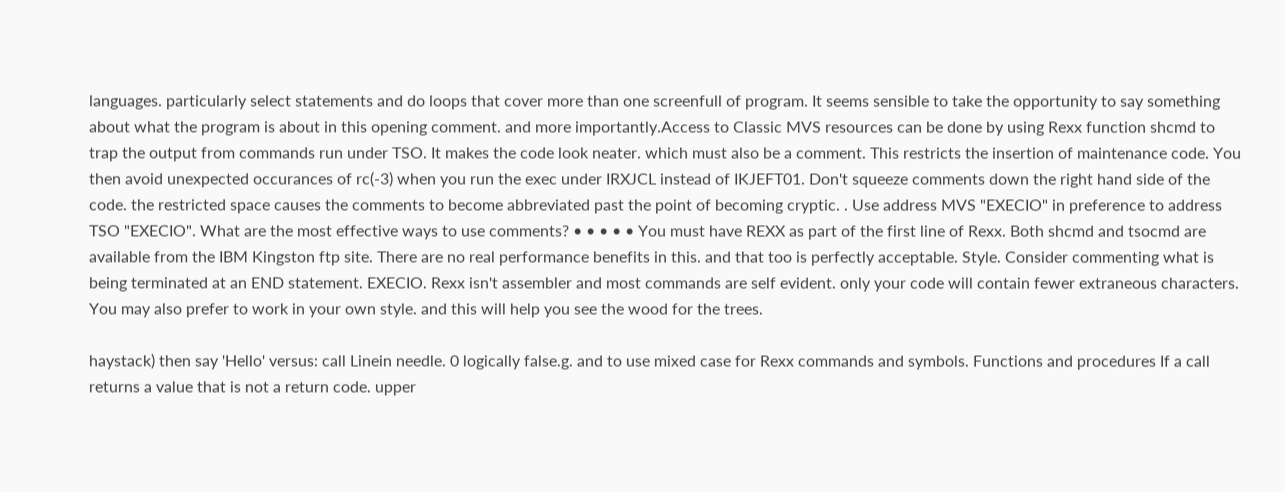languages. particularly select statements and do loops that cover more than one screenfull of program. It seems sensible to take the opportunity to say something about what the program is about in this opening comment. and more importantly.Access to Classic MVS resources can be done by using Rexx function shcmd to trap the output from commands run under TSO. It makes the code look neater. which must also be a comment. This restricts the insertion of maintenance code. You then avoid unexpected occurances of rc(-3) when you run the exec under IRXJCL instead of IKJEFT01. Don't squeeze comments down the right hand side of the code. the restricted space causes the comments to become abbreviated past the point of becoming cryptic. . Use address MVS "EXECIO" in preference to address TSO "EXECIO". What are the most effective ways to use comments? • • • • • You must have REXX as part of the first line of Rexx. Both shcmd and tsocmd are available from the IBM Kingston ftp site. There are no real performance benefits in this. and that too is perfectly acceptable. Style. Consider commenting what is being terminated at an END statement. EXECIO. Rexx isn't assembler and most commands are self evident. only your code will contain fewer extraneous characters. You may also prefer to work in your own style. and this will help you see the wood for the trees.

haystack) then say 'Hello' versus: call Linein needle. 0 logically false.g. and to use mixed case for Rexx commands and symbols. Functions and procedures If a call returns a value that is not a return code. upper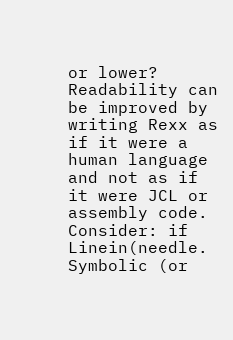or lower? Readability can be improved by writing Rexx as if it were a human language and not as if it were JCL or assembly code. Consider: if Linein(needle. Symbolic (or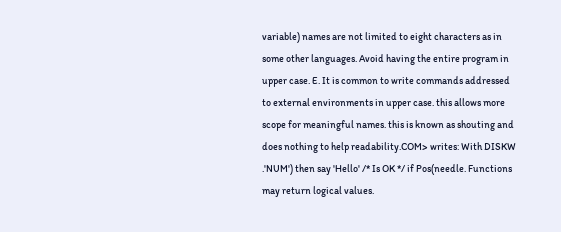variable) names are not limited to eight characters as in some other languages. Avoid having the entire program in upper case. E. It is common to write commands addressed to external environments in upper case. this allows more scope for meaningful names. this is known as shouting and does nothing to help readability.COM> writes: With DISKW .'NUM') then say 'Hello' /* Is OK */ if Pos(needle. Functions may return logical values.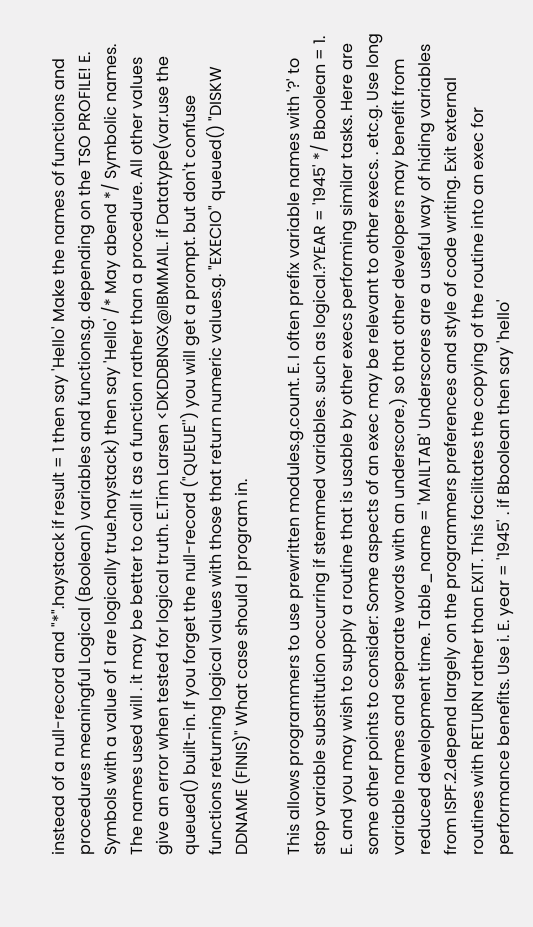instead of a null-record and "*".haystack if result = 1 then say 'Hello' Make the names of functions and procedures meaningful Logical (Boolean) variables and functions.g. depending on the TSO PROFILE! E. Symbols with a value of 1 are logically true.haystack) then say 'Hello' /* May abend */ Symbolic names. The names used will . it may be better to call it as a function rather than a procedure. All other values give an error when tested for logical truth. E.Tim Larsen <DKDDBNGX@IBMMAIL. if Datatype(var.use the queued() built-in. If you forget the null-record ("QUEUE'') you will get a prompt. but don't confuse functions returning logical values with those that return numeric values.g. "EXECIO" queued() "DISKW DDNAME (FINIS)" What case should I program in.

This allows programmers to use prewritten modules.g.count. E. I often prefix variable names with '?' to stop variable substitution occurring if stemmed variables. such as logical.?YEAR = '1945' */ Bboolean = 1. E. and you may wish to supply a routine that is usable by other execs performing similar tasks. Here are some other points to consider: Some aspects of an exec may be relevant to other execs. . etc.g. Use long variable names and separate words with an underscore.) so that other developers may benefit from reduced development time. Table_name = 'MAILTAB' Underscores are a useful way of hiding variables from ISPF.2.depend largely on the programmers preferences and style of code writing. Exit external routines with RETURN rather than EXIT. This facilitates the copying of the routine into an exec for performance benefits. Use i. E. year = '1945' . if Bboolean then say 'hello'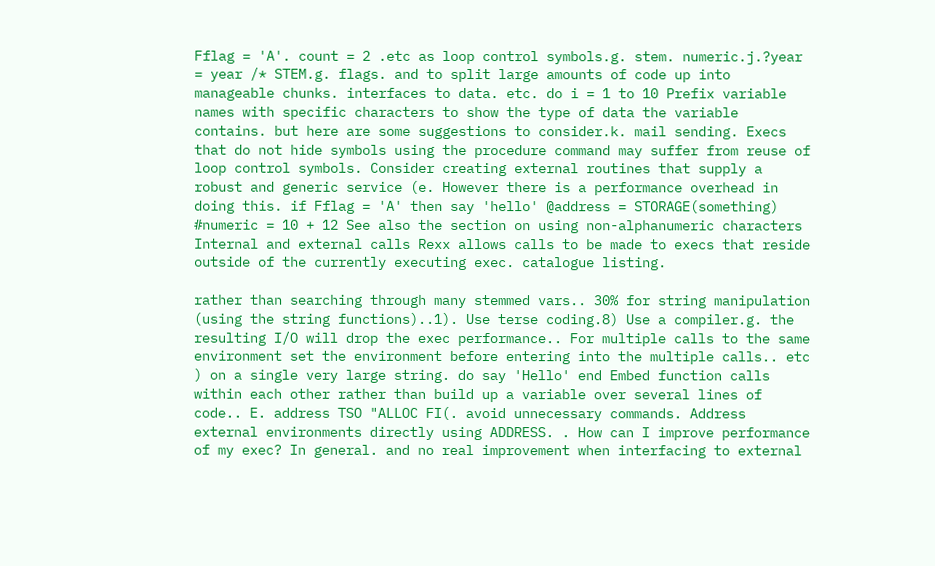Fflag = 'A'. count = 2 .etc as loop control symbols.g. stem. numeric.j.?year = year /* STEM.g. flags. and to split large amounts of code up into manageable chunks. interfaces to data. etc. do i = 1 to 10 Prefix variable names with specific characters to show the type of data the variable contains. but here are some suggestions to consider.k. mail sending. Execs that do not hide symbols using the procedure command may suffer from reuse of loop control symbols. Consider creating external routines that supply a robust and generic service (e. However there is a performance overhead in doing this. if Fflag = 'A' then say 'hello' @address = STORAGE(something) #numeric = 10 + 12 See also the section on using non-alphanumeric characters Internal and external calls Rexx allows calls to be made to execs that reside outside of the currently executing exec. catalogue listing.

rather than searching through many stemmed vars.. 30% for string manipulation (using the string functions)..1). Use terse coding.8) Use a compiler.g. the resulting I/O will drop the exec performance.. For multiple calls to the same environment set the environment before entering into the multiple calls.. etc ) on a single very large string. do say 'Hello' end Embed function calls within each other rather than build up a variable over several lines of code.. E. address TSO "ALLOC FI(. avoid unnecessary commands. Address external environments directly using ADDRESS. . How can I improve performance of my exec? In general. and no real improvement when interfacing to external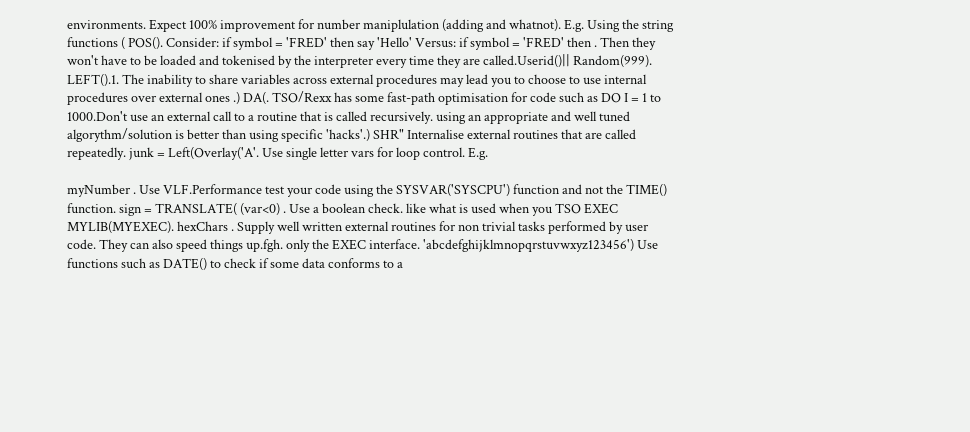environments. Expect 100% improvement for number maniplulation (adding and whatnot). E.g. Using the string functions ( POS(). Consider: if symbol = 'FRED' then say 'Hello' Versus: if symbol = 'FRED' then . Then they won't have to be loaded and tokenised by the interpreter every time they are called.Userid()|| Random(999). LEFT().1. The inability to share variables across external procedures may lead you to choose to use internal procedures over external ones .) DA(. TSO/Rexx has some fast-path optimisation for code such as DO I = 1 to 1000.Don't use an external call to a routine that is called recursively. using an appropriate and well tuned algorythm/solution is better than using specific 'hacks'.) SHR" Internalise external routines that are called repeatedly. junk = Left(Overlay('A'. Use single letter vars for loop control. E.g.

myNumber . Use VLF.Performance test your code using the SYSVAR('SYSCPU') function and not the TIME() function. sign = TRANSLATE( (var<0) . Use a boolean check. like what is used when you TSO EXEC MYLIB(MYEXEC). hexChars . Supply well written external routines for non trivial tasks performed by user code. They can also speed things up.fgh. only the EXEC interface. 'abcdefghijklmnopqrstuvwxyz123456') Use functions such as DATE() to check if some data conforms to a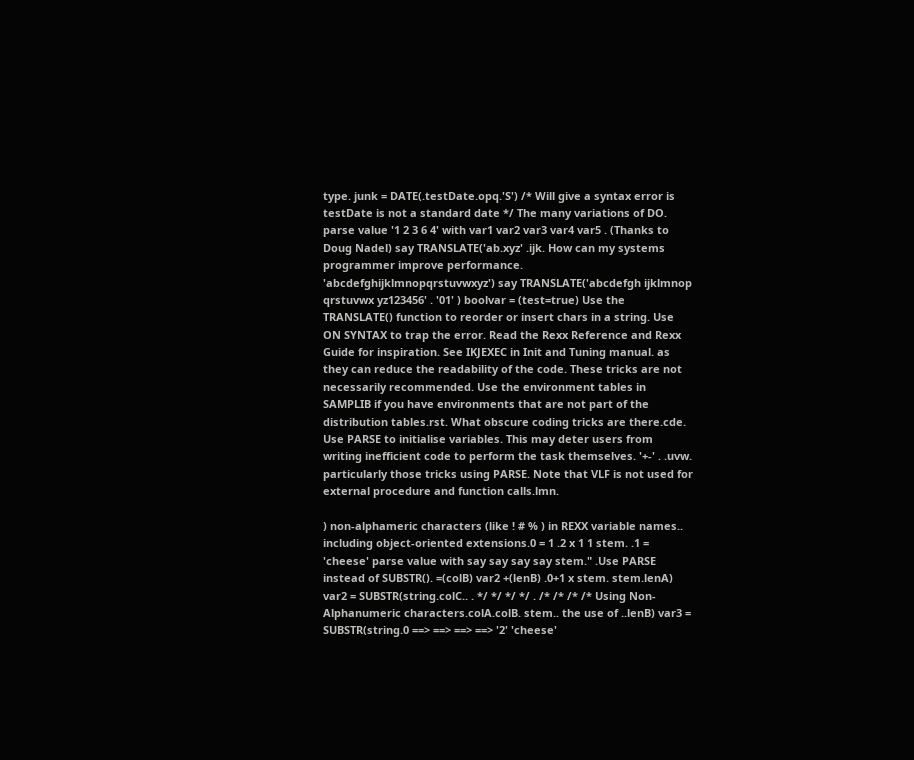type. junk = DATE(.testDate.opq.'S') /* Will give a syntax error is testDate is not a standard date */ The many variations of DO. parse value '1 2 3 6 4' with var1 var2 var3 var4 var5 . (Thanks to Doug Nadel) say TRANSLATE('ab.xyz' .ijk. How can my systems programmer improve performance. 'abcdefghijklmnopqrstuvwxyz') say TRANSLATE('abcdefgh ijklmnop qrstuvwx yz123456' . '01' ) boolvar = (test=true) Use the TRANSLATE() function to reorder or insert chars in a string. Use ON SYNTAX to trap the error. Read the Rexx Reference and Rexx Guide for inspiration. See IKJEXEC in Init and Tuning manual. as they can reduce the readability of the code. These tricks are not necessarily recommended. Use the environment tables in SAMPLIB if you have environments that are not part of the distribution tables.rst. What obscure coding tricks are there.cde. Use PARSE to initialise variables. This may deter users from writing inefficient code to perform the task themselves. '+-' . .uvw. particularly those tricks using PARSE. Note that VLF is not used for external procedure and function calls.lmn.

) non-alphameric characters (like ! # % ) in REXX variable names.. including object-oriented extensions.0 = 1 .2 x 1 1 stem. .1 = 'cheese' parse value with say say say say stem." .Use PARSE instead of SUBSTR(). =(colB) var2 +(lenB) .0+1 x stem. stem.lenA) var2 = SUBSTR(string.colC.. . */ */ */ */ . /* /* /* /* Using Non-Alphanumeric characters.colA.colB. stem.. the use of ..lenB) var3 = SUBSTR(string.0 ==> ==> ==> ==> '2' 'cheese'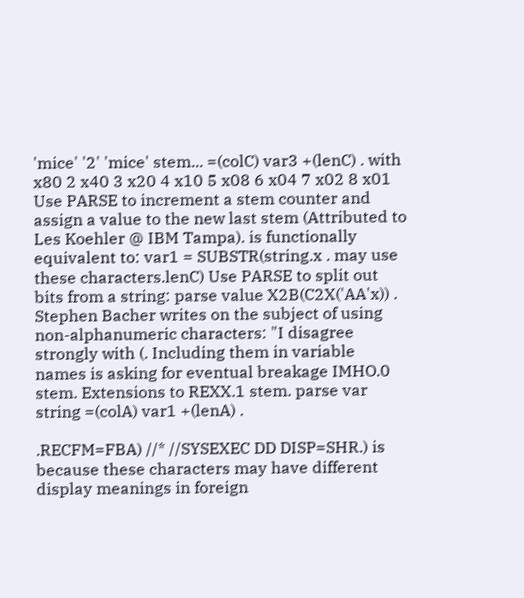'mice' '2' 'mice' stem... =(colC) var3 +(lenC) . with x80 2 x40 3 x20 4 x10 5 x08 6 x04 7 x02 8 x01 Use PARSE to increment a stem counter and assign a value to the new last stem (Attributed to Les Koehler @ IBM Tampa). is functionally equivalent to: var1 = SUBSTR(string.x . may use these characters.lenC) Use PARSE to split out bits from a string: parse value X2B(C2X('AA'x)) . Stephen Bacher writes on the subject of using non-alphanumeric characters: "I disagree strongly with (. Including them in variable names is asking for eventual breakage IMHO.0 stem. Extensions to REXX.1 stem. parse var string =(colA) var1 +(lenA) .

.RECFM=FBA) //* //SYSEXEC DD DISP=SHR.) is because these characters may have different display meanings in foreign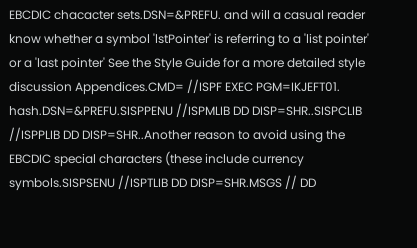EBCDIC chacacter sets.DSN=&PREFU. and will a casual reader know whether a symbol 'lstPointer' is referring to a 'list pointer' or a 'last pointer' See the Style Guide for a more detailed style discussion Appendices.CMD= //ISPF EXEC PGM=IKJEFT01. hash.DSN=&PREFU.SISPPENU //ISPMLIB DD DISP=SHR..SISPCLIB //ISPPLIB DD DISP=SHR..Another reason to avoid using the EBCDIC special characters (these include currency symbols.SISPSENU //ISPTLIB DD DISP=SHR.MSGS // DD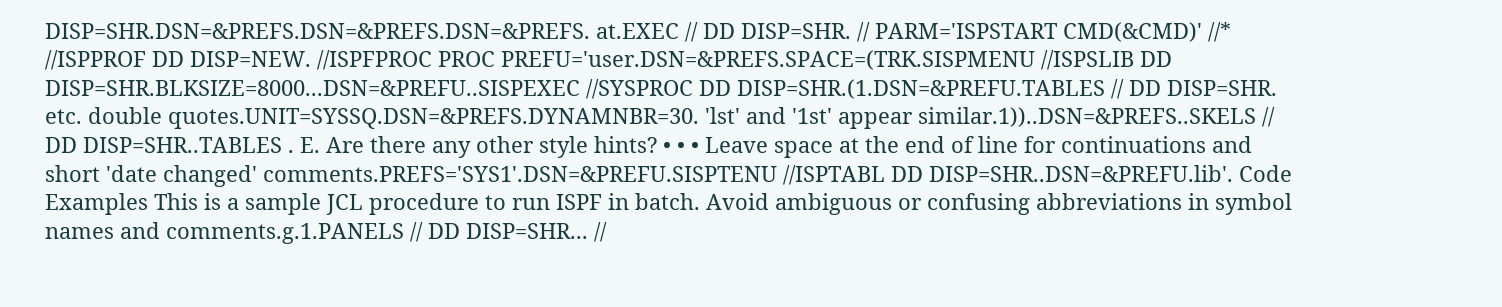DISP=SHR.DSN=&PREFS.DSN=&PREFS.DSN=&PREFS. at.EXEC // DD DISP=SHR. // PARM='ISPSTART CMD(&CMD)' //* //ISPPROF DD DISP=NEW. //ISPFPROC PROC PREFU='user.DSN=&PREFS.SPACE=(TRK.SISPMENU //ISPSLIB DD DISP=SHR.BLKSIZE=8000...DSN=&PREFU..SISPEXEC //SYSPROC DD DISP=SHR.(1.DSN=&PREFU.TABLES // DD DISP=SHR. etc. double quotes.UNIT=SYSSQ.DSN=&PREFS.DYNAMNBR=30. 'lst' and '1st' appear similar.1))..DSN=&PREFS..SKELS // DD DISP=SHR..TABLES . E. Are there any other style hints? • • • Leave space at the end of line for continuations and short 'date changed' comments.PREFS='SYS1'.DSN=&PREFU.SISPTENU //ISPTABL DD DISP=SHR..DSN=&PREFU.lib'. Code Examples This is a sample JCL procedure to run ISPF in batch. Avoid ambiguous or confusing abbreviations in symbol names and comments.g.1.PANELS // DD DISP=SHR... //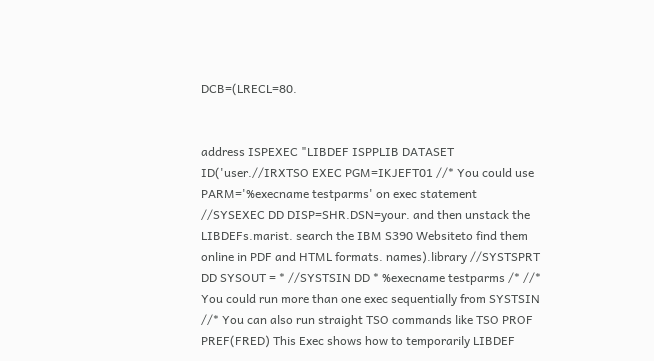DCB=(LRECL=80.


address ISPEXEC "LIBDEF ISPPLIB DATASET ID('user.//IRXTSO EXEC PGM=IKJEFT01 //* You could use PARM='%execname testparms' on exec statement //SYSEXEC DD DISP=SHR.DSN=your. and then unstack the LIBDEFs.marist. search the IBM S390 Websiteto find them online in PDF and HTML formats. names).library //SYSTSPRT DD SYSOUT = * //SYSTSIN DD * %execname testparms /* //* You could run more than one exec sequentially from SYSTSIN //* You can also run straight TSO commands like TSO PROF PREF(FRED) This Exec shows how to temporarily LIBDEF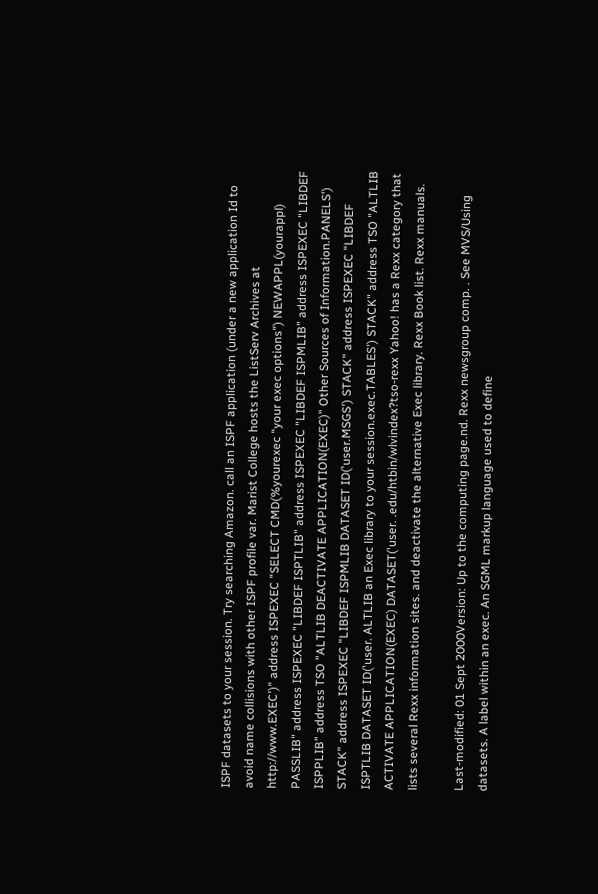ISPF datasets to your session. Try searching Amazon. call an ISPF application (under a new application Id to avoid name collisions with other ISPF profile var. Marist College hosts the ListServ Archives at http://www.EXEC')" address ISPEXEC "SELECT CMD(%yourexec "your exec options") NEWAPPL(yourappl) PASSLIB" address ISPEXEC "LIBDEF ISPTLIB" address ISPEXEC "LIBDEF ISPMLIB" address ISPEXEC "LIBDEF ISPPLIB" address TSO "ALTLIB DEACTIVATE APPLICATION(EXEC)" Other Sources of Information.PANELS') STACK" address ISPEXEC "LIBDEF ISPMLIB DATASET ID('user.MSGS') STACK" address ISPEXEC "LIBDEF ISPTLIB DATASET ID('user. ALTLIB an Exec library to your session.exec.TABLES') STACK" address TSO "ALTLIB ACTIVATE APPLICATION(EXEC) DATASET('user. .edu/htbin/wlvindex?tso-rexx Yahoo! has a Rexx category that lists several Rexx information sites. and deactivate the alternative Exec library. Rexx Book list. Rexx manuals.

Last-modified: 01 Sept 2000Version: Up to the computing page.nd. Rexx newsgroup comp. . See MVS/Using datasets. A label within an exec. An SGML markup language used to define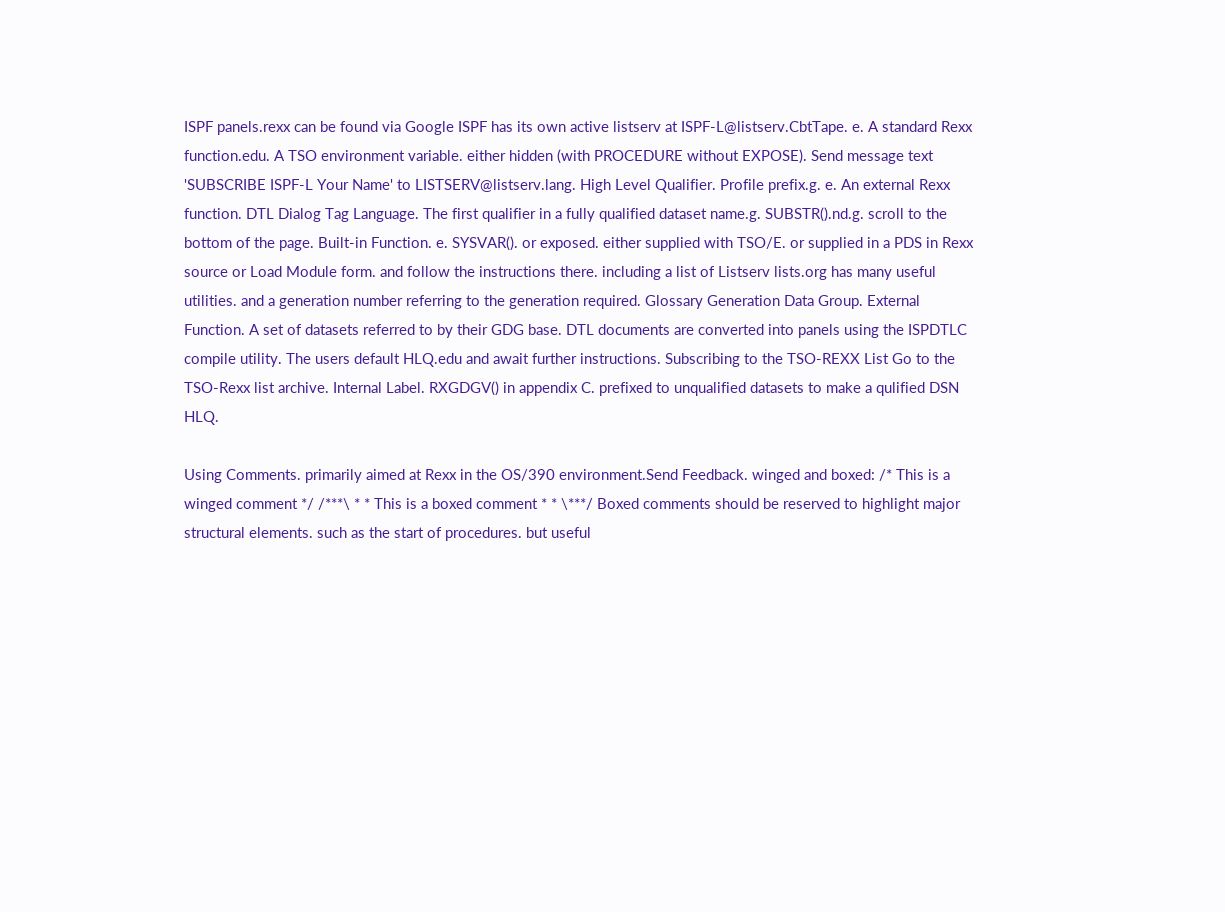ISPF panels.rexx can be found via Google ISPF has its own active listserv at ISPF-L@listserv.CbtTape. e. A standard Rexx function.edu. A TSO environment variable. either hidden (with PROCEDURE without EXPOSE). Send message text 'SUBSCRIBE ISPF-L Your Name' to LISTSERV@listserv.lang. High Level Qualifier. Profile prefix.g. e. An external Rexx function. DTL Dialog Tag Language. The first qualifier in a fully qualified dataset name.g. SUBSTR().nd.g. scroll to the bottom of the page. Built-in Function. e. SYSVAR(). or exposed. either supplied with TSO/E. or supplied in a PDS in Rexx source or Load Module form. and follow the instructions there. including a list of Listserv lists.org has many useful utilities. and a generation number referring to the generation required. Glossary Generation Data Group. External Function. A set of datasets referred to by their GDG base. DTL documents are converted into panels using the ISPDTLC compile utility. The users default HLQ.edu and await further instructions. Subscribing to the TSO-REXX List Go to the TSO-Rexx list archive. Internal Label. RXGDGV() in appendix C. prefixed to unqualified datasets to make a qulified DSN HLQ.

Using Comments. primarily aimed at Rexx in the OS/390 environment.Send Feedback. winged and boxed: /* This is a winged comment */ /***\ * * This is a boxed comment * * \***/ Boxed comments should be reserved to highlight major structural elements. such as the start of procedures. but useful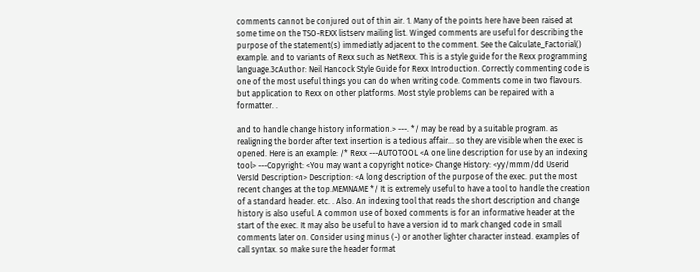comments cannot be conjured out of thin air. 1. Many of the points here have been raised at some time on the TSO-REXX listserv mailing list. Winged comments are useful for describing the purpose of the statement(s) immediatly adjacent to the comment. See the Calculate_Factorial() example. and to variants of Rexx such as NetRexx. This is a style guide for the Rexx programming language.3cAuthor: Neil Hancock Style Guide for Rexx Introduction. Correctly commenting code is one of the most useful things you can do when writing code. Comments come in two flavours. but application to Rexx on other platforms. Most style problems can be repaired with a formatter. .

and to handle change history information.> ---. */ may be read by a suitable program. as realigning the border after text insertion is a tedious affair... so they are visible when the exec is opened. Here is an example: /* Rexx ---AUTOTOOL <A one line description for use by an indexing tool> ---Copyright: <You may want a copyright notice> Change History: <yy/mmm/dd Userid VersId Description> Description: <A long description of the purpose of the exec. put the most recent changes at the top.MEMNAME */ It is extremely useful to have a tool to handle the creation of a standard header. etc. . Also. An indexing tool that reads the short description and change history is also useful. A common use of boxed comments is for an informative header at the start of the exec. It may also be useful to have a version id to mark changed code in small comments later on. Consider using minus (-) or another lighter character instead. examples of call syntax. so make sure the header format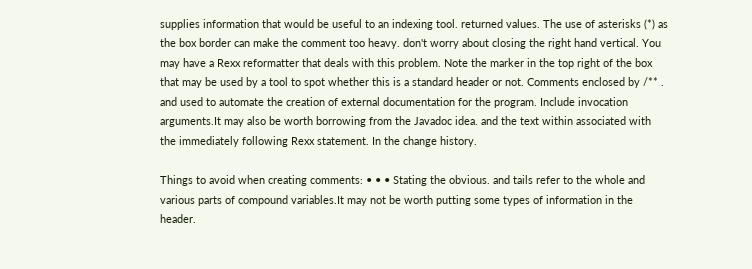supplies information that would be useful to an indexing tool. returned values. The use of asterisks (*) as the box border can make the comment too heavy. don't worry about closing the right hand vertical. You may have a Rexx reformatter that deals with this problem. Note the marker in the top right of the box that may be used by a tool to spot whether this is a standard header or not. Comments enclosed by /** . and used to automate the creation of external documentation for the program. Include invocation arguments.It may also be worth borrowing from the Javadoc idea. and the text within associated with the immediately following Rexx statement. In the change history.

Things to avoid when creating comments: • • • Stating the obvious. and tails refer to the whole and various parts of compound variables.It may not be worth putting some types of information in the header.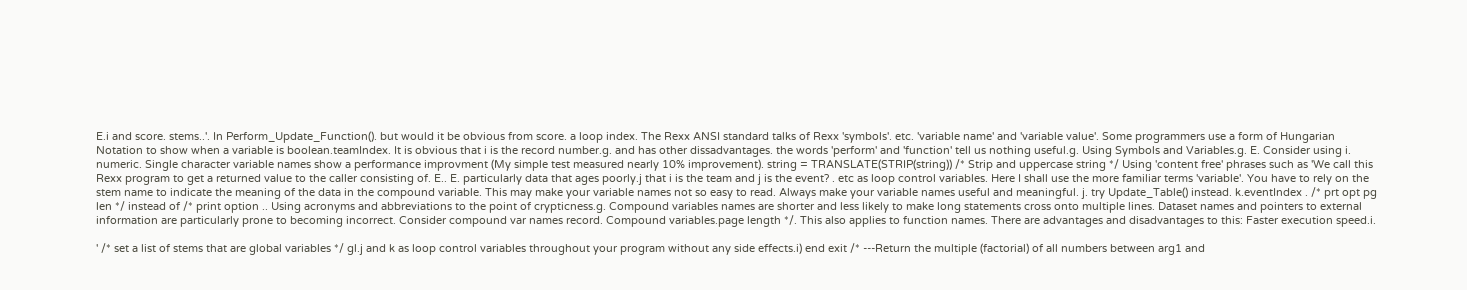E.i and score. stems..'. In Perform_Update_Function(). but would it be obvious from score. a loop index. The Rexx ANSI standard talks of Rexx 'symbols'. etc. 'variable name' and 'variable value'. Some programmers use a form of Hungarian Notation to show when a variable is boolean.teamIndex. It is obvious that i is the record number.g. and has other dissadvantages. the words 'perform' and 'function' tell us nothing useful.g. Using Symbols and Variables.g. E. Consider using i. numeric. Single character variable names show a performance improvment (My simple test measured nearly 10% improvement). string = TRANSLATE(STRIP(string)) /* Strip and uppercase string */ Using 'content free' phrases such as 'We call this Rexx program to get a returned value to the caller consisting of. E.. E. particularly data that ages poorly.j that i is the team and j is the event? . etc as loop control variables. Here I shall use the more familiar terms 'variable'. You have to rely on the stem name to indicate the meaning of the data in the compound variable. This may make your variable names not so easy to read. Always make your variable names useful and meaningful. j. try Update_Table() instead. k.eventIndex . /* prt opt pg len */ instead of /* print option .. Using acronyms and abbreviations to the point of crypticness.g. Compound variables names are shorter and less likely to make long statements cross onto multiple lines. Dataset names and pointers to external information are particularly prone to becoming incorrect. Consider compound var names record. Compound variables.page length */. This also applies to function names. There are advantages and disadvantages to this: Faster execution speed.i.

' /* set a list of stems that are global variables */ gl.j and k as loop control variables throughout your program without any side effects.i) end exit /* ---Return the multiple (factorial) of all numbers between arg1 and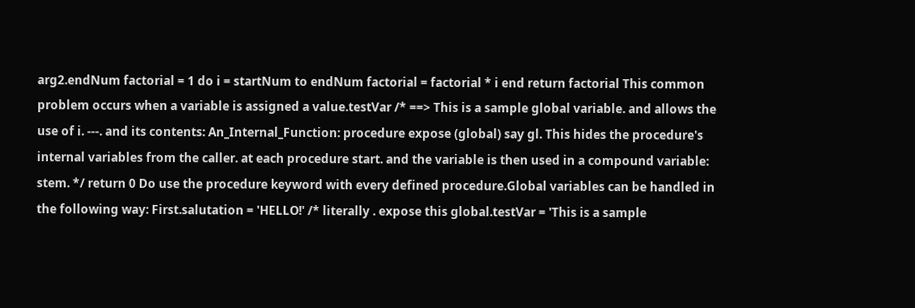arg2.endNum factorial = 1 do i = startNum to endNum factorial = factorial * i end return factorial This common problem occurs when a variable is assigned a value.testVar /* ==> This is a sample global variable. and allows the use of i. ---. and its contents: An_Internal_Function: procedure expose (global) say gl. This hides the procedure's internal variables from the caller. at each procedure start. and the variable is then used in a compound variable: stem. */ return 0 Do use the procedure keyword with every defined procedure.Global variables can be handled in the following way: First.salutation = 'HELLO!' /* literally . expose this global.testVar = 'This is a sample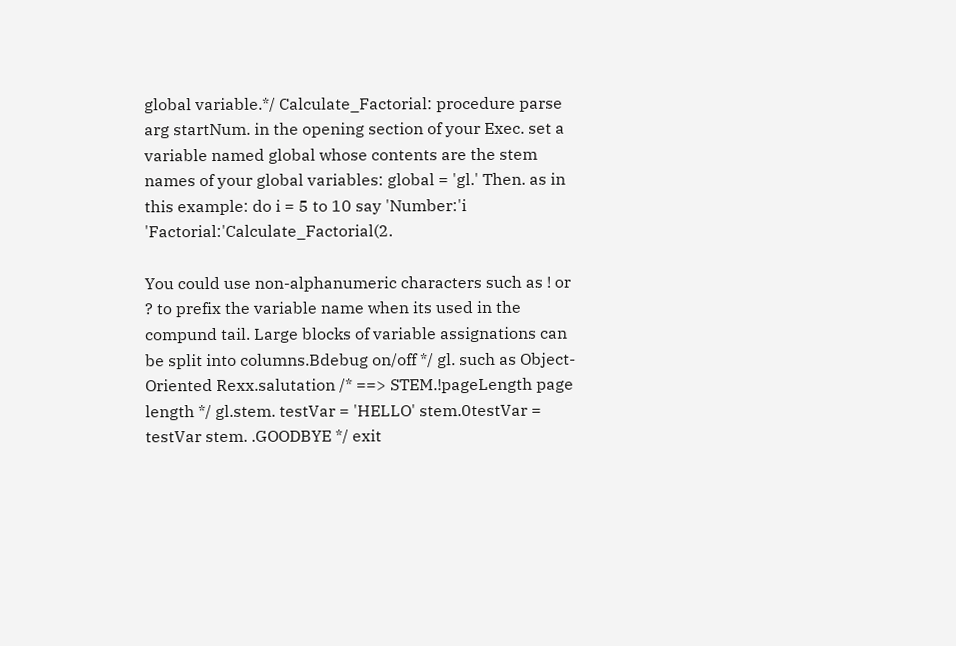global variable.*/ Calculate_Factorial: procedure parse arg startNum. in the opening section of your Exec. set a variable named global whose contents are the stem names of your global variables: global = 'gl.' Then. as in this example: do i = 5 to 10 say 'Number:'i 'Factorial:'Calculate_Factorial(2.

You could use non-alphanumeric characters such as ! or ? to prefix the variable name when its used in the compund tail. Large blocks of variable assignations can be split into columns.Bdebug on/off */ gl. such as Object-Oriented Rexx.salutation /* ==> STEM.!pageLength page length */ gl.stem. testVar = 'HELLO' stem.0testVar = testVar stem. .GOODBYE */ exit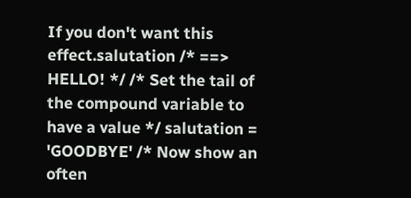If you don't want this effect.salutation /* ==> HELLO! */ /* Set the tail of the compound variable to have a value */ salutation = 'GOODBYE' /* Now show an often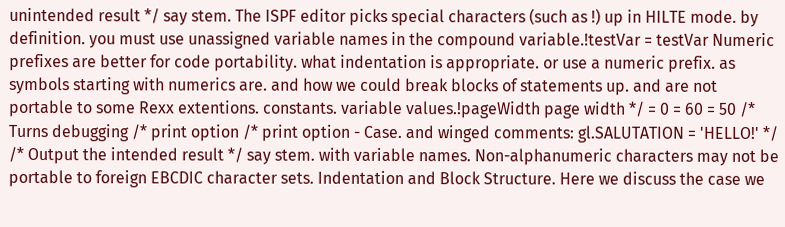unintended result */ say stem. The ISPF editor picks special characters (such as !) up in HILTE mode. by definition. you must use unassigned variable names in the compound variable.!testVar = testVar Numeric prefixes are better for code portability. what indentation is appropriate. or use a numeric prefix. as symbols starting with numerics are. and how we could break blocks of statements up. and are not portable to some Rexx extentions. constants. variable values.!pageWidth page width */ = 0 = 60 = 50 /* Turns debugging /* print option /* print option - Case. and winged comments: gl.SALUTATION = 'HELLO!' */ /* Output the intended result */ say stem. with variable names. Non-alphanumeric characters may not be portable to foreign EBCDIC character sets. Indentation and Block Structure. Here we discuss the case we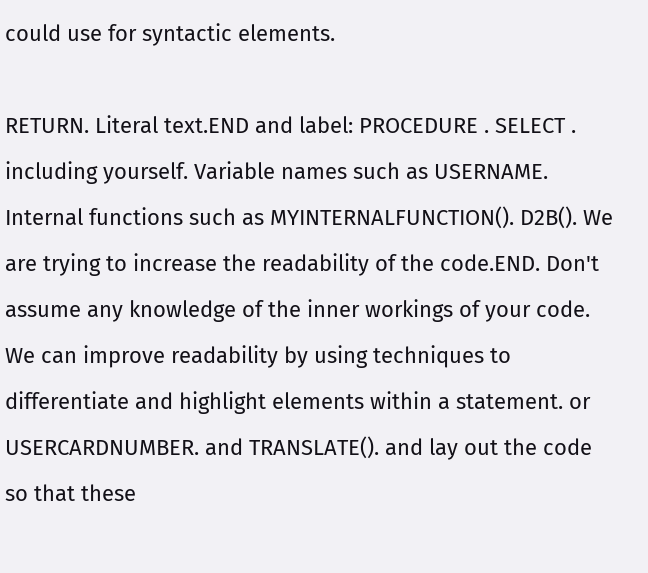could use for syntactic elements.

RETURN. Literal text.END and label: PROCEDURE . SELECT . including yourself. Variable names such as USERNAME. Internal functions such as MYINTERNALFUNCTION(). D2B(). We are trying to increase the readability of the code.END. Don't assume any knowledge of the inner workings of your code. We can improve readability by using techniques to differentiate and highlight elements within a statement. or USERCARDNUMBER. and TRANSLATE(). and lay out the code so that these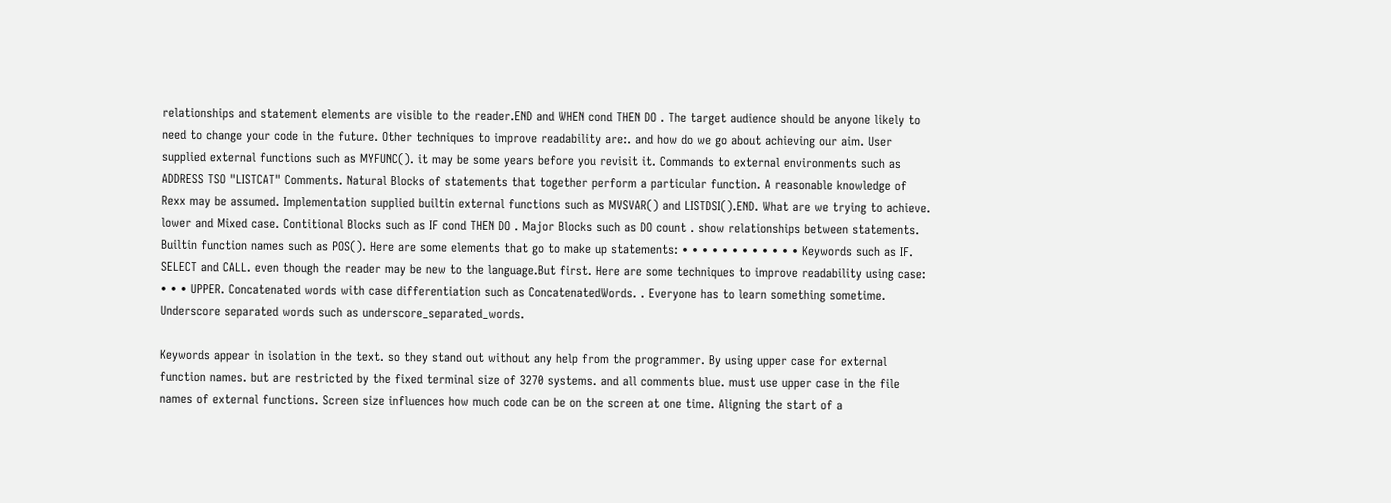relationships and statement elements are visible to the reader.END and WHEN cond THEN DO . The target audience should be anyone likely to need to change your code in the future. Other techniques to improve readability are:. and how do we go about achieving our aim. User supplied external functions such as MYFUNC(). it may be some years before you revisit it. Commands to external environments such as ADDRESS TSO "LISTCAT" Comments. Natural Blocks of statements that together perform a particular function. A reasonable knowledge of Rexx may be assumed. Implementation supplied builtin external functions such as MVSVAR() and LISTDSI().END. What are we trying to achieve. lower and Mixed case. Contitional Blocks such as IF cond THEN DO . Major Blocks such as DO count . show relationships between statements. Builtin function names such as POS(). Here are some elements that go to make up statements: • • • • • • • • • • • • Keywords such as IF. SELECT and CALL. even though the reader may be new to the language.But first. Here are some techniques to improve readability using case: • • • UPPER. Concatenated words with case differentiation such as ConcatenatedWords. . Everyone has to learn something sometime. Underscore separated words such as underscore_separated_words.

Keywords appear in isolation in the text. so they stand out without any help from the programmer. By using upper case for external function names. but are restricted by the fixed terminal size of 3270 systems. and all comments blue. must use upper case in the file names of external functions. Screen size influences how much code can be on the screen at one time. Aligning the start of a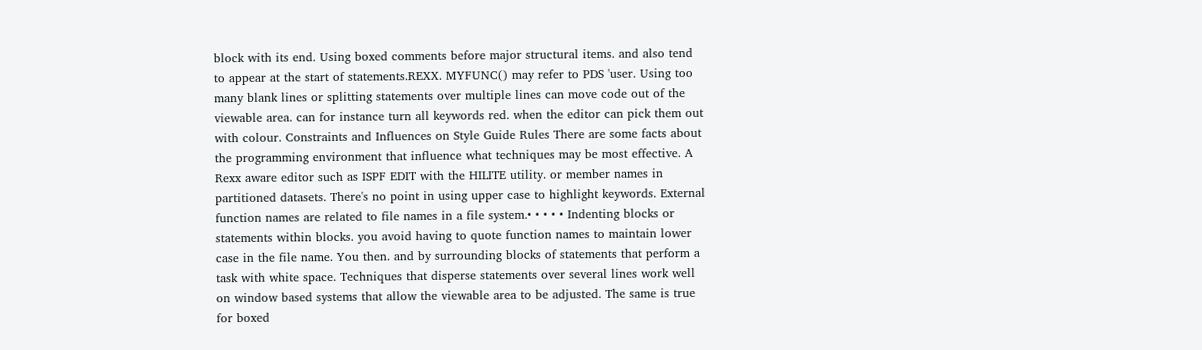block with its end. Using boxed comments before major structural items. and also tend to appear at the start of statements.REXX. MYFUNC() may refer to PDS 'user. Using too many blank lines or splitting statements over multiple lines can move code out of the viewable area. can for instance turn all keywords red. when the editor can pick them out with colour. Constraints and Influences on Style Guide Rules There are some facts about the programming environment that influence what techniques may be most effective. A Rexx aware editor such as ISPF EDIT with the HILITE utility. or member names in partitioned datasets. There's no point in using upper case to highlight keywords. External function names are related to file names in a file system.• • • • • Indenting blocks or statements within blocks. you avoid having to quote function names to maintain lower case in the file name. You then. and by surrounding blocks of statements that perform a task with white space. Techniques that disperse statements over several lines work well on window based systems that allow the viewable area to be adjusted. The same is true for boxed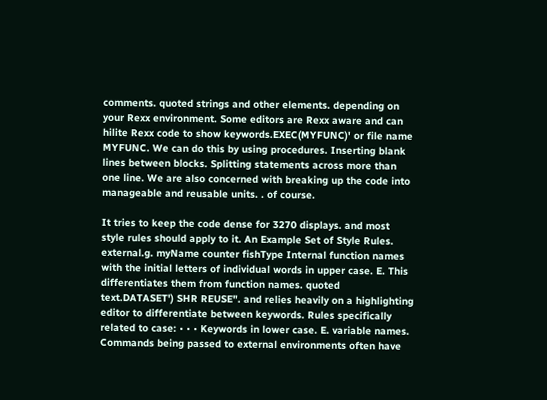comments. quoted strings and other elements. depending on your Rexx environment. Some editors are Rexx aware and can hilite Rexx code to show keywords.EXEC(MYFUNC)' or file name MYFUNC. We can do this by using procedures. Inserting blank lines between blocks. Splitting statements across more than one line. We are also concerned with breaking up the code into manageable and reusable units. . of course.

It tries to keep the code dense for 3270 displays. and most style rules should apply to it. An Example Set of Style Rules. external.g. myName counter fishType Internal function names with the initial letters of individual words in upper case. E. This differentiates them from function names. quoted text.DATASET') SHR REUSE". and relies heavily on a highlighting editor to differentiate between keywords. Rules specifically related to case: • • • Keywords in lower case. E. variable names. Commands being passed to external environments often have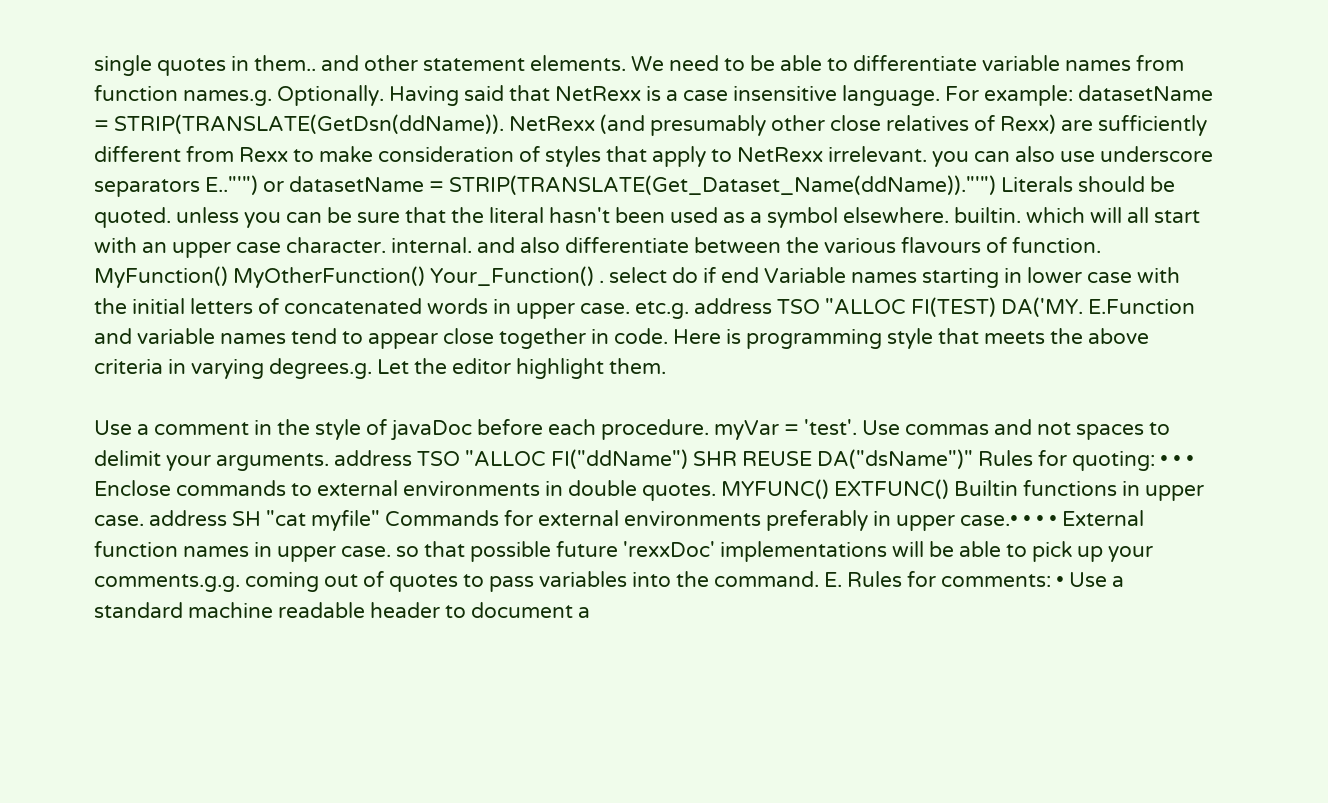single quotes in them.. and other statement elements. We need to be able to differentiate variable names from function names.g. Optionally. Having said that NetRexx is a case insensitive language. For example: datasetName = STRIP(TRANSLATE(GetDsn(ddName)). NetRexx (and presumably other close relatives of Rexx) are sufficiently different from Rexx to make consideration of styles that apply to NetRexx irrelevant. you can also use underscore separators E.."'") or datasetName = STRIP(TRANSLATE(Get_Dataset_Name(ddName))."'") Literals should be quoted. unless you can be sure that the literal hasn't been used as a symbol elsewhere. builtin. which will all start with an upper case character. internal. and also differentiate between the various flavours of function. MyFunction() MyOtherFunction() Your_Function() . select do if end Variable names starting in lower case with the initial letters of concatenated words in upper case. etc.g. address TSO "ALLOC FI(TEST) DA('MY. E.Function and variable names tend to appear close together in code. Here is programming style that meets the above criteria in varying degrees.g. Let the editor highlight them.

Use a comment in the style of javaDoc before each procedure. myVar = 'test'. Use commas and not spaces to delimit your arguments. address TSO "ALLOC FI("ddName") SHR REUSE DA("dsName")" Rules for quoting: • • • Enclose commands to external environments in double quotes. MYFUNC() EXTFUNC() Builtin functions in upper case. address SH "cat myfile" Commands for external environments preferably in upper case.• • • • External function names in upper case. so that possible future 'rexxDoc' implementations will be able to pick up your comments.g.g. coming out of quotes to pass variables into the command. E. Rules for comments: • Use a standard machine readable header to document a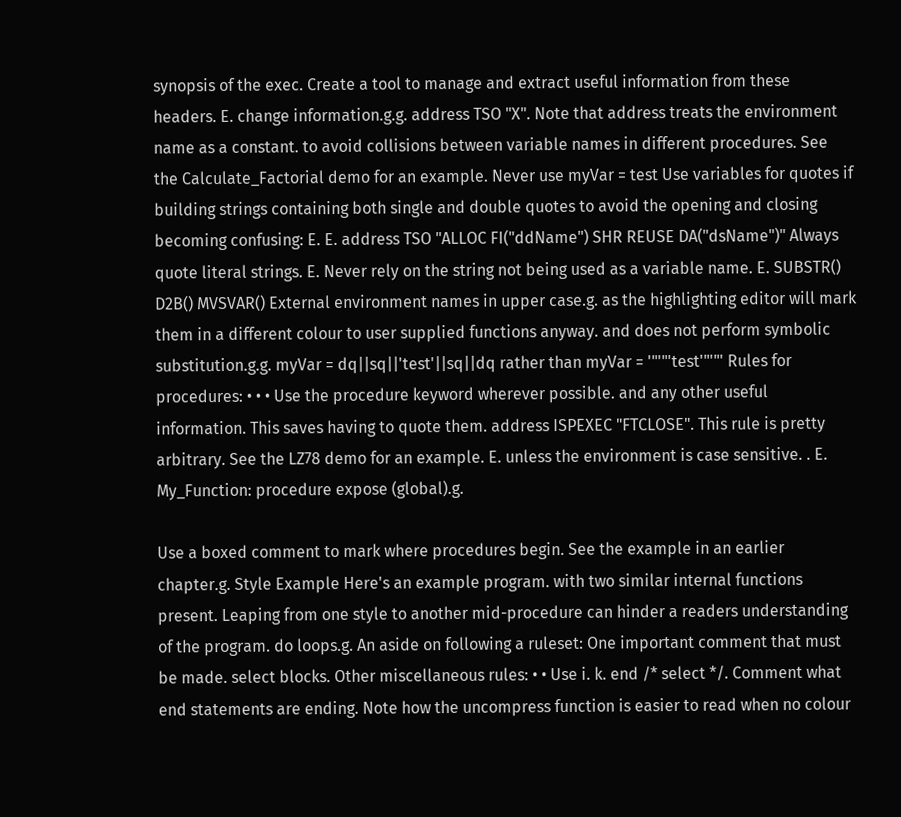synopsis of the exec. Create a tool to manage and extract useful information from these headers. E. change information.g.g. address TSO "X". Note that address treats the environment name as a constant. to avoid collisions between variable names in different procedures. See the Calculate_Factorial demo for an example. Never use myVar = test Use variables for quotes if building strings containing both single and double quotes to avoid the opening and closing becoming confusing: E. E. address TSO "ALLOC FI("ddName") SHR REUSE DA("dsName")" Always quote literal strings. E. Never rely on the string not being used as a variable name. E. SUBSTR() D2B() MVSVAR() External environment names in upper case.g. as the highlighting editor will mark them in a different colour to user supplied functions anyway. and does not perform symbolic substitution.g.g. myVar = dq||sq||'test'||sq||dq rather than myVar = '"'"'test'"'"' Rules for procedures: • • • Use the procedure keyword wherever possible. and any other useful information. This saves having to quote them. address ISPEXEC "FTCLOSE". This rule is pretty arbitrary. See the LZ78 demo for an example. E. unless the environment is case sensitive. . E. My_Function: procedure expose (global).g.

Use a boxed comment to mark where procedures begin. See the example in an earlier chapter.g. Style Example Here's an example program. with two similar internal functions present. Leaping from one style to another mid-procedure can hinder a readers understanding of the program. do loops.g. An aside on following a ruleset: One important comment that must be made. select blocks. Other miscellaneous rules: • • Use i. k. end /* select */. Comment what end statements are ending. Note how the uncompress function is easier to read when no colour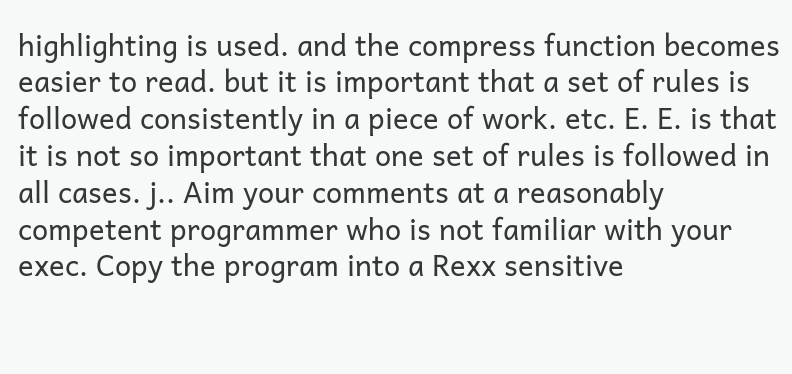highlighting is used. and the compress function becomes easier to read. but it is important that a set of rules is followed consistently in a piece of work. etc. E. E. is that it is not so important that one set of rules is followed in all cases. j.. Aim your comments at a reasonably competent programmer who is not familiar with your exec. Copy the program into a Rexx sensitive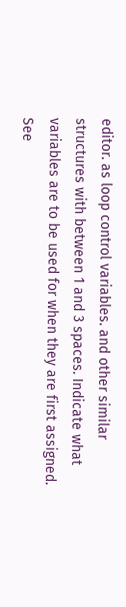editor. as loop control variables. and other similar structures with between 1 and 3 spaces. Indicate what variables are to be used for when they are first assigned. See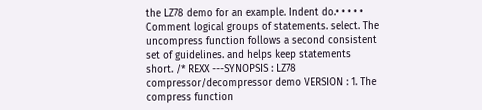the LZ78 demo for an example. Indent do.• • • • • Comment logical groups of statements. select. The uncompress function follows a second consistent set of guidelines. and helps keep statements short. /* REXX ---SYNOPSIS : LZ78 compressor/decompressor demo VERSION : 1. The compress function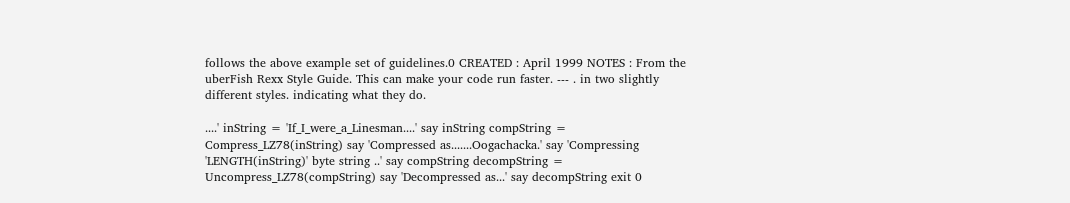follows the above example set of guidelines.0 CREATED : April 1999 NOTES : From the uberFish Rexx Style Guide. This can make your code run faster. --- . in two slightly different styles. indicating what they do.

....' inString = 'If_I_were_a_Linesman....' say inString compString = Compress_LZ78(inString) say 'Compressed as.......Oogachacka.' say 'Compressing 'LENGTH(inString)' byte string ..' say compString decompString = Uncompress_LZ78(compString) say 'Decompressed as...' say decompString exit 0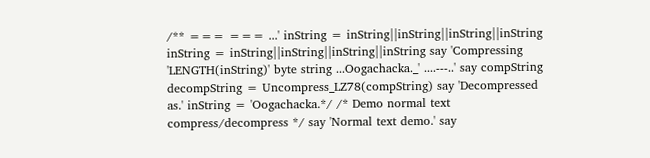/** === === ...' inString = inString||inString||inString||inString inString = inString||inString||inString||inString say 'Compressing 'LENGTH(inString)' byte string ...Oogachacka._' ....---..' say compString decompString = Uncompress_LZ78(compString) say 'Decompressed as.' inString = 'Oogachacka.*/ /* Demo normal text compress/decompress */ say 'Normal text demo.' say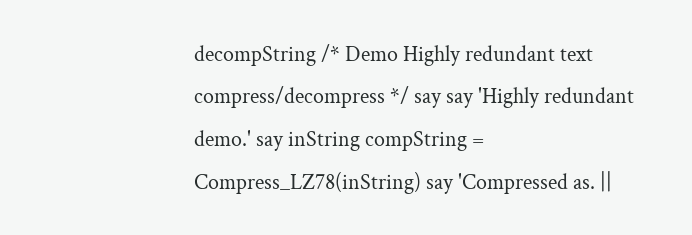decompString /* Demo Highly redundant text compress/decompress */ say say 'Highly redundant demo.' say inString compString = Compress_LZ78(inString) say 'Compressed as. ||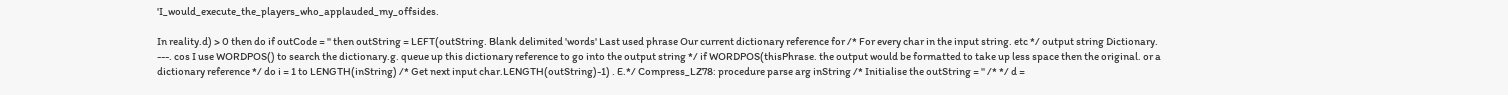'I_would_execute_the_players_who_applauded_my_offsides.

In reality.d) > 0 then do if outCode = '' then outString = LEFT(outString. Blank delimited 'words' Last used phrase Our current dictionary reference for /* For every char in the input string. etc */ output string Dictionary. ---. cos I use WORDPOS() to search the dictionary.g. queue up this dictionary reference to go into the output string */ if WORDPOS(thisPhrase. the output would be formatted to take up less space then the original. or a dictionary reference */ do i = 1 to LENGTH(inString) /* Get next input char.LENGTH(outString)-1) . E.*/ Compress_LZ78: procedure parse arg inString /* Initialise the outString = '' /* */ d =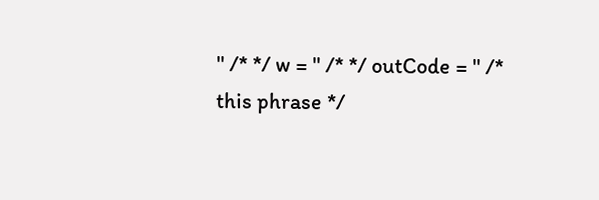'' /* */ w = '' /* */ outCode = '' /* this phrase */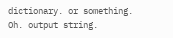dictionary. or something. Oh. output string.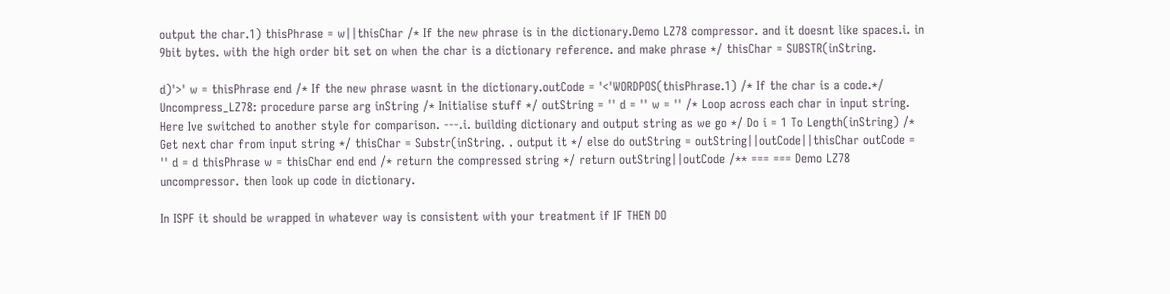output the char.1) thisPhrase = w||thisChar /* If the new phrase is in the dictionary.Demo LZ78 compressor. and it doesnt like spaces.i. in 9bit bytes. with the high order bit set on when the char is a dictionary reference. and make phrase */ thisChar = SUBSTR(inString.

d)'>' w = thisPhrase end /* If the new phrase wasnt in the dictionary.outCode = '<'WORDPOS(thisPhrase.1) /* If the char is a code.*/ Uncompress_LZ78: procedure parse arg inString /* Initialise stuff */ outString = '' d = '' w = '' /* Loop across each char in input string. Here Ive switched to another style for comparison. ---.i. building dictionary and output string as we go */ Do i = 1 To Length(inString) /* Get next char from input string */ thisChar = Substr(inString. . output it */ else do outString = outString||outCode||thisChar outCode = '' d = d thisPhrase w = thisChar end end /* return the compressed string */ return outString||outCode /** === === Demo LZ78 uncompressor. then look up code in dictionary.

In ISPF it should be wrapped in whatever way is consistent with your treatment if IF THEN DO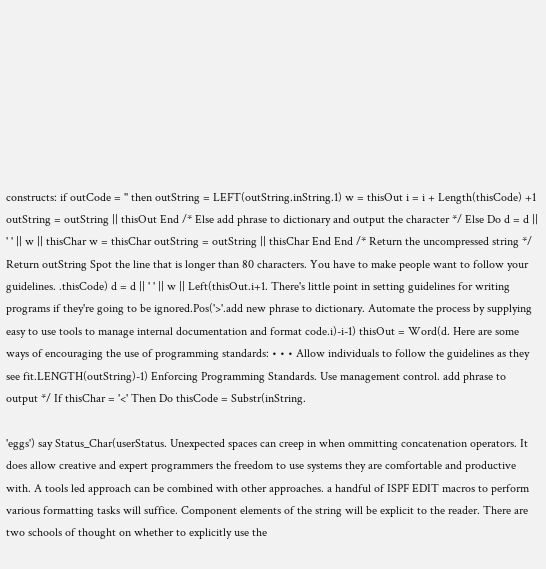constructs: if outCode = '' then outString = LEFT(outString.inString.1) w = thisOut i = i + Length(thisCode) +1 outString = outString || thisOut End /* Else add phrase to dictionary and output the character */ Else Do d = d || ' ' || w || thisChar w = thisChar outString = outString || thisChar End End /* Return the uncompressed string */ Return outString Spot the line that is longer than 80 characters. You have to make people want to follow your guidelines. .thisCode) d = d || ' ' || w || Left(thisOut.i+1. There's little point in setting guidelines for writing programs if they're going to be ignored.Pos('>'.add new phrase to dictionary. Automate the process by supplying easy to use tools to manage internal documentation and format code.i)-i-1) thisOut = Word(d. Here are some ways of encouraging the use of programming standards: • • • Allow individuals to follow the guidelines as they see fit.LENGTH(outString)-1) Enforcing Programming Standards. Use management control. add phrase to output */ If thisChar = '<' Then Do thisCode = Substr(inString.

'eggs') say Status_Char(userStatus. Unexpected spaces can creep in when ommitting concatenation operators. It does allow creative and expert programmers the freedom to use systems they are comfortable and productive with. A tools led approach can be combined with other approaches. a handful of ISPF EDIT macros to perform various formatting tasks will suffice. Component elements of the string will be explicit to the reader. There are two schools of thought on whether to explicitly use the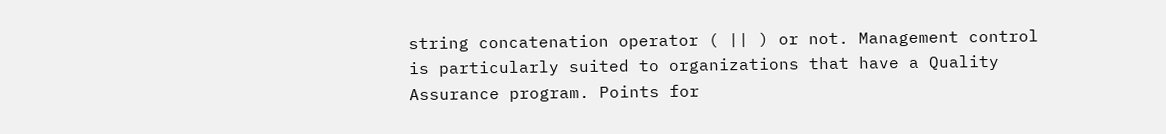string concatenation operator ( || ) or not. Management control is particularly suited to organizations that have a Quality Assurance program. Points for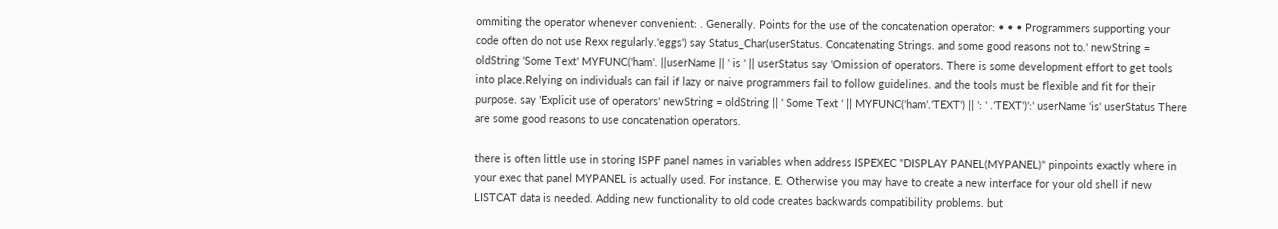ommiting the operator whenever convenient: . Generally. Points for the use of the concatenation operator: • • • Programmers supporting your code often do not use Rexx regularly.'eggs') say Status_Char(userStatus. Concatenating Strings. and some good reasons not to.' newString = oldString 'Some Text' MYFUNC('ham'. ||userName || ' is ' || userStatus say 'Omission of operators. There is some development effort to get tools into place.Relying on individuals can fail if lazy or naive programmers fail to follow guidelines. and the tools must be flexible and fit for their purpose. say 'Explicit use of operators' newString = oldString || ' Some Text ' || MYFUNC('ham'.'TEXT') || ': ' .'TEXT')':' userName 'is' userStatus There are some good reasons to use concatenation operators.

there is often little use in storing ISPF panel names in variables when address ISPEXEC "DISPLAY PANEL(MYPANEL)" pinpoints exactly where in your exec that panel MYPANEL is actually used. For instance. E. Otherwise you may have to create a new interface for your old shell if new LISTCAT data is needed. Adding new functionality to old code creates backwards compatibility problems. but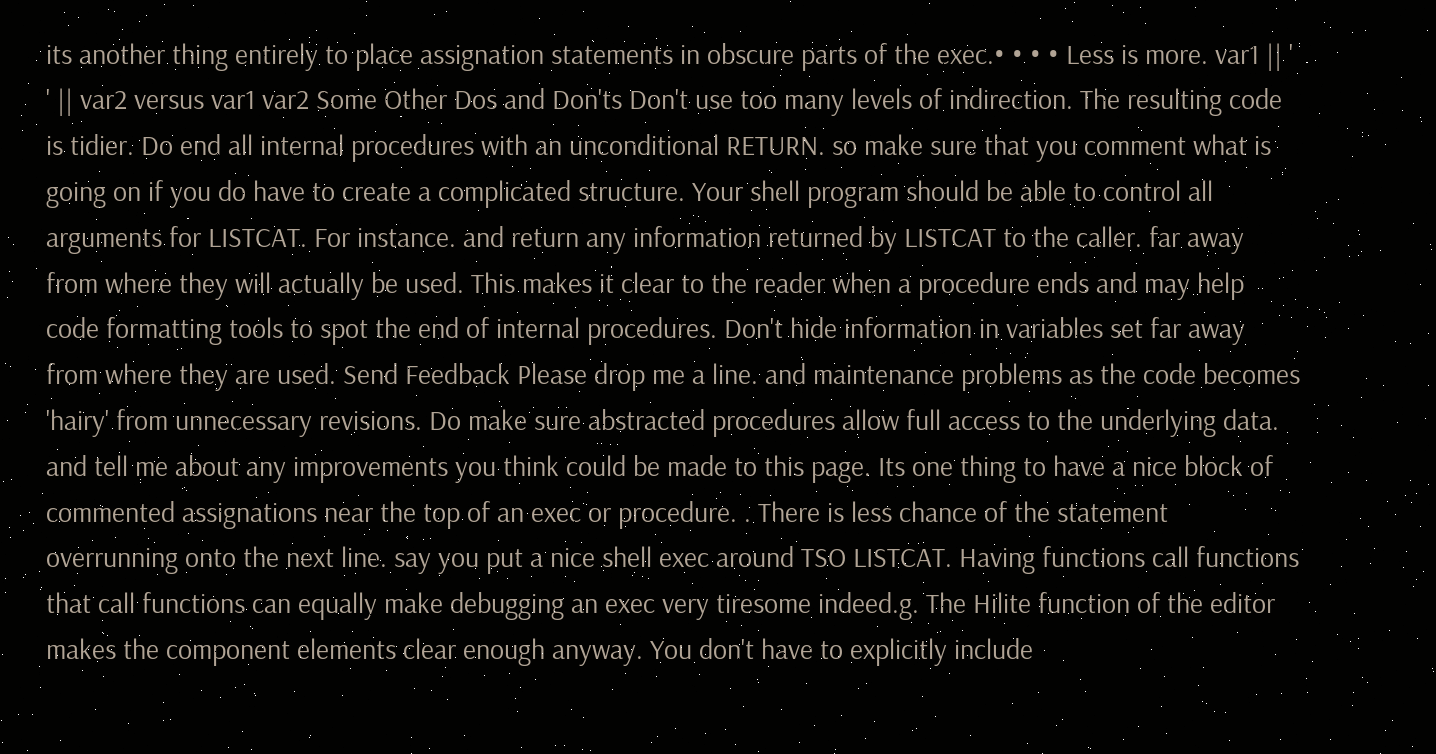its another thing entirely to place assignation statements in obscure parts of the exec.• • • • Less is more. var1 || ' ' || var2 versus var1 var2 Some Other Dos and Don'ts Don't use too many levels of indirection. The resulting code is tidier. Do end all internal procedures with an unconditional RETURN. so make sure that you comment what is going on if you do have to create a complicated structure. Your shell program should be able to control all arguments for LISTCAT. For instance. and return any information returned by LISTCAT to the caller. far away from where they will actually be used. This makes it clear to the reader when a procedure ends and may help code formatting tools to spot the end of internal procedures. Don't hide information in variables set far away from where they are used. Send Feedback Please drop me a line. and maintenance problems as the code becomes 'hairy' from unnecessary revisions. Do make sure abstracted procedures allow full access to the underlying data. and tell me about any improvements you think could be made to this page. Its one thing to have a nice block of commented assignations near the top of an exec or procedure. . There is less chance of the statement overrunning onto the next line. say you put a nice shell exec around TSO LISTCAT. Having functions call functions that call functions can equally make debugging an exec very tiresome indeed.g. The Hilite function of the editor makes the component elements clear enough anyway. You don't have to explicitly include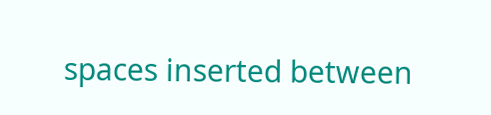spaces inserted between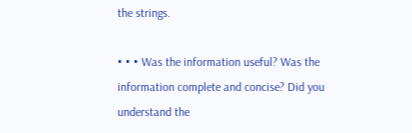the strings.

• • • Was the information useful? Was the information complete and concise? Did you understand the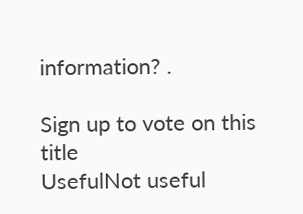information? .

Sign up to vote on this title
UsefulNot useful